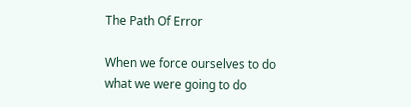The Path Of Error

When we force ourselves to do what we were going to do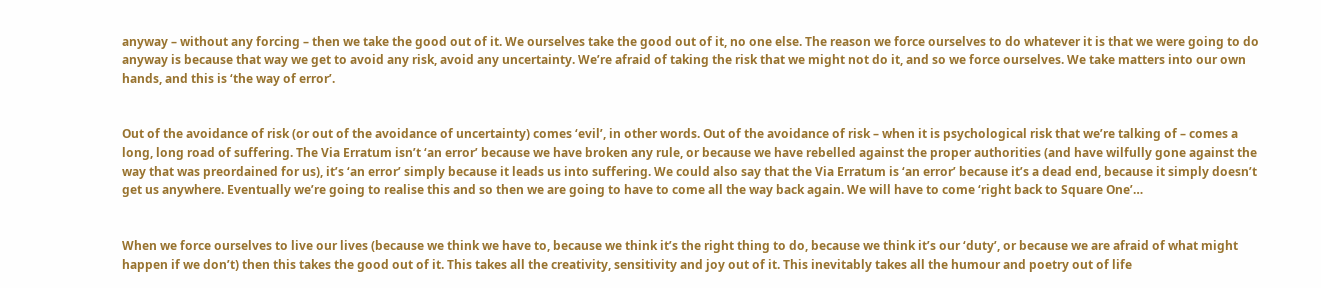anyway – without any forcing – then we take the good out of it. We ourselves take the good out of it, no one else. The reason we force ourselves to do whatever it is that we were going to do anyway is because that way we get to avoid any risk, avoid any uncertainty. We’re afraid of taking the risk that we might not do it, and so we force ourselves. We take matters into our own hands, and this is ‘the way of error’.


Out of the avoidance of risk (or out of the avoidance of uncertainty) comes ‘evil’, in other words. Out of the avoidance of risk – when it is psychological risk that we’re talking of – comes a long, long road of suffering. The Via Erratum isn’t ‘an error’ because we have broken any rule, or because we have rebelled against the proper authorities (and have wilfully gone against the way that was preordained for us), it’s ‘an error’ simply because it leads us into suffering. We could also say that the Via Erratum is ‘an error’ because it’s a dead end, because it simply doesn’t get us anywhere. Eventually we’re going to realise this and so then we are going to have to come all the way back again. We will have to come ‘right back to Square One’…


When we force ourselves to live our lives (because we think we have to, because we think it’s the right thing to do, because we think it’s our ‘duty’, or because we are afraid of what might happen if we don’t) then this takes the good out of it. This takes all the creativity, sensitivity and joy out of it. This inevitably takes all the humour and poetry out of life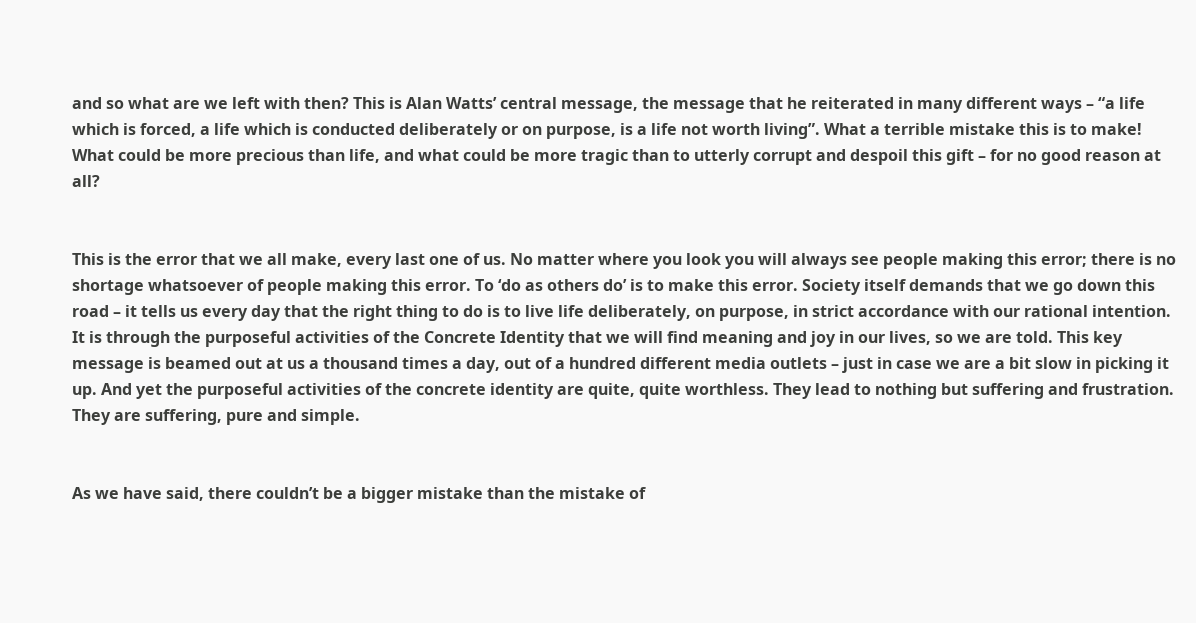and so what are we left with then? This is Alan Watts’ central message, the message that he reiterated in many different ways – “a life which is forced, a life which is conducted deliberately or on purpose, is a life not worth living”. What a terrible mistake this is to make! What could be more precious than life, and what could be more tragic than to utterly corrupt and despoil this gift – for no good reason at all?


This is the error that we all make, every last one of us. No matter where you look you will always see people making this error; there is no shortage whatsoever of people making this error. To ‘do as others do’ is to make this error. Society itself demands that we go down this road – it tells us every day that the right thing to do is to live life deliberately, on purpose, in strict accordance with our rational intention. It is through the purposeful activities of the Concrete Identity that we will find meaning and joy in our lives, so we are told. This key message is beamed out at us a thousand times a day, out of a hundred different media outlets – just in case we are a bit slow in picking it up. And yet the purposeful activities of the concrete identity are quite, quite worthless. They lead to nothing but suffering and frustration. They are suffering, pure and simple.


As we have said, there couldn’t be a bigger mistake than the mistake of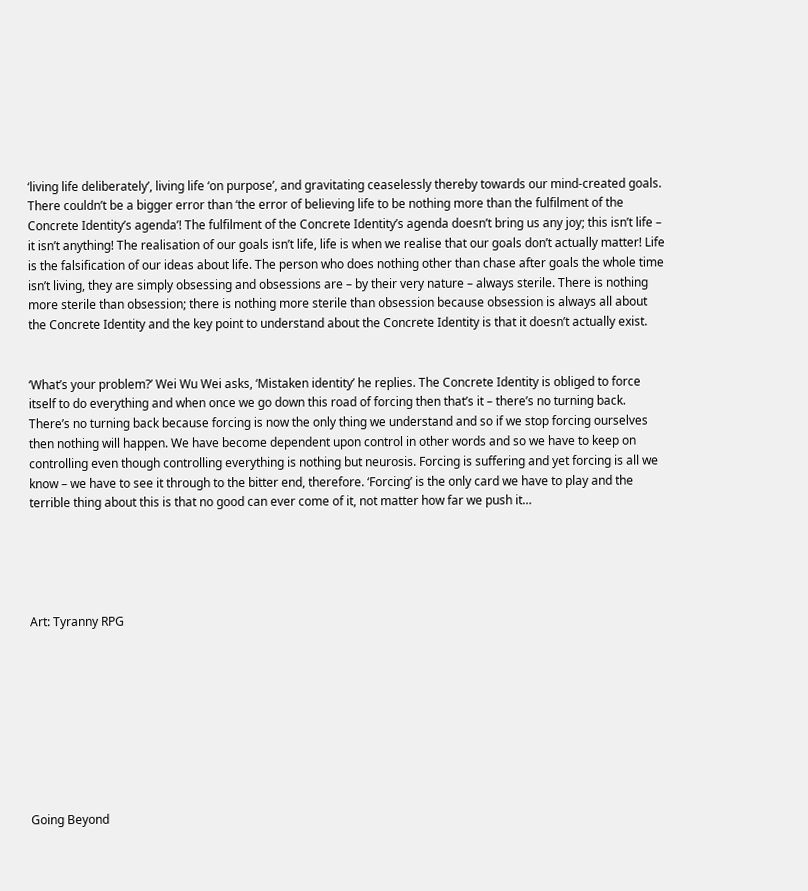‘living life deliberately’, living life ‘on purpose’, and gravitating ceaselessly thereby towards our mind-created goals. There couldn’t be a bigger error than ‘the error of believing life to be nothing more than the fulfilment of the Concrete Identity’s agenda’! The fulfilment of the Concrete Identity’s agenda doesn’t bring us any joy; this isn’t life – it isn’t anything! The realisation of our goals isn’t life, life is when we realise that our goals don’t actually matter! Life is the falsification of our ideas about life. The person who does nothing other than chase after goals the whole time isn’t living, they are simply obsessing and obsessions are – by their very nature – always sterile. There is nothing more sterile than obsession; there is nothing more sterile than obsession because obsession is always all about the Concrete Identity and the key point to understand about the Concrete Identity is that it doesn’t actually exist.


‘What’s your problem?’ Wei Wu Wei asks, ‘Mistaken identity’ he replies. The Concrete Identity is obliged to force itself to do everything and when once we go down this road of forcing then that’s it – there’s no turning back. There’s no turning back because forcing is now the only thing we understand and so if we stop forcing ourselves then nothing will happen. We have become dependent upon control in other words and so we have to keep on controlling even though controlling everything is nothing but neurosis. Forcing is suffering and yet forcing is all we know – we have to see it through to the bitter end, therefore. ‘Forcing’ is the only card we have to play and the terrible thing about this is that no good can ever come of it, not matter how far we push it…





Art: Tyranny RPG









Going Beyond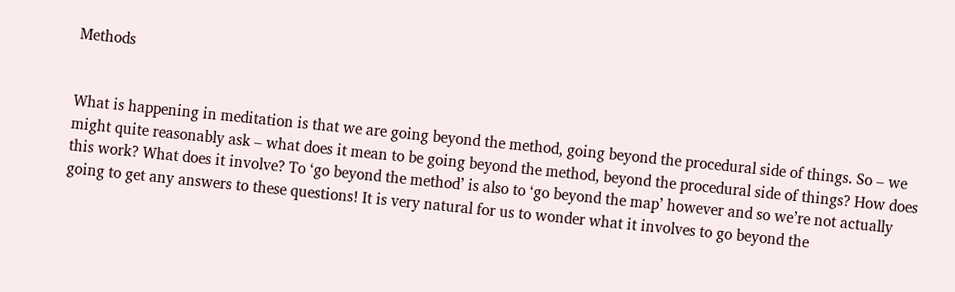Methods


What is happening in meditation is that we are going beyond the method, going beyond the procedural side of things. So – we might quite reasonably ask – what does it mean to be going beyond the method, beyond the procedural side of things? How does this work? What does it involve? To ‘go beyond the method’ is also to ‘go beyond the map’ however and so we’re not actually going to get any answers to these questions! It is very natural for us to wonder what it involves to go beyond the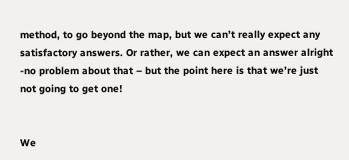method, to go beyond the map, but we can’t really expect any satisfactory answers. Or rather, we can expect an answer alright -no problem about that – but the point here is that we’re just not going to get one!


We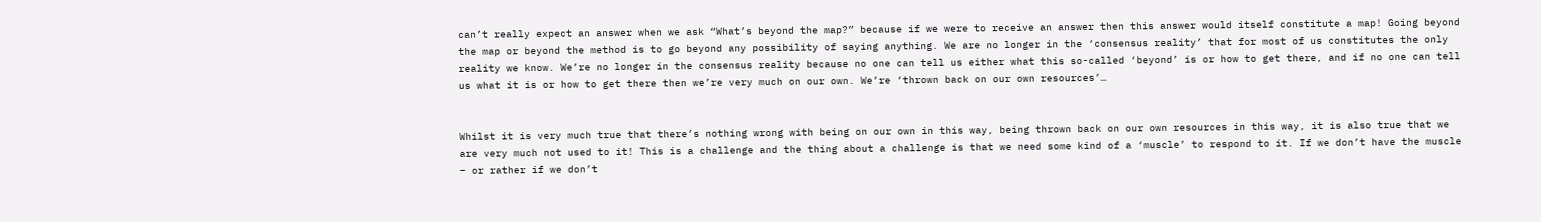can’t really expect an answer when we ask “What’s beyond the map?” because if we were to receive an answer then this answer would itself constitute a map! Going beyond the map or beyond the method is to go beyond any possibility of saying anything. We are no longer in the ‘consensus reality’ that for most of us constitutes the only reality we know. We’re no longer in the consensus reality because no one can tell us either what this so-called ‘beyond’ is or how to get there, and if no one can tell us what it is or how to get there then we’re very much on our own. We’re ‘thrown back on our own resources’…


Whilst it is very much true that there’s nothing wrong with being on our own in this way, being thrown back on our own resources in this way, it is also true that we are very much not used to it! This is a challenge and the thing about a challenge is that we need some kind of a ‘muscle’ to respond to it. If we don’t have the muscle – or rather if we don’t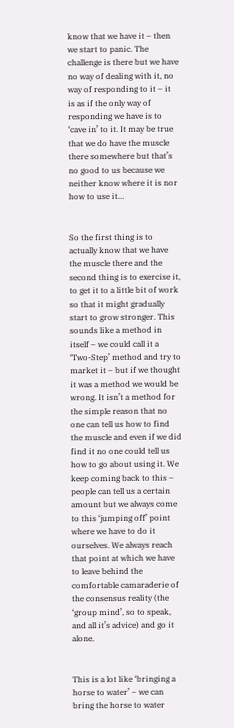know that we have it – then we start to panic. The challenge is there but we have no way of dealing with it, no way of responding to it – it is as if the only way of responding we have is to ‘cave in’ to it. It may be true that we do have the muscle there somewhere but that’s no good to us because we neither know where it is nor how to use it…


So the first thing is to actually know that we have the muscle there and the second thing is to exercise it, to get it to a little bit of work so that it might gradually start to grow stronger. This sounds like a method in itself – we could call it a ‘Two-Step’ method and try to market it – but if we thought it was a method we would be wrong. It isn’t a method for the simple reason that no one can tell us how to find the muscle and even if we did find it no one could tell us how to go about using it. We keep coming back to this – people can tell us a certain amount but we always come to this ‘jumping off’ point where we have to do it ourselves. We always reach that point at which we have to leave behind the comfortable camaraderie of the consensus reality (the ‘group mind’, so to speak, and all it’s advice) and go it alone.


This is a lot like ‘bringing a horse to water’ – we can bring the horse to water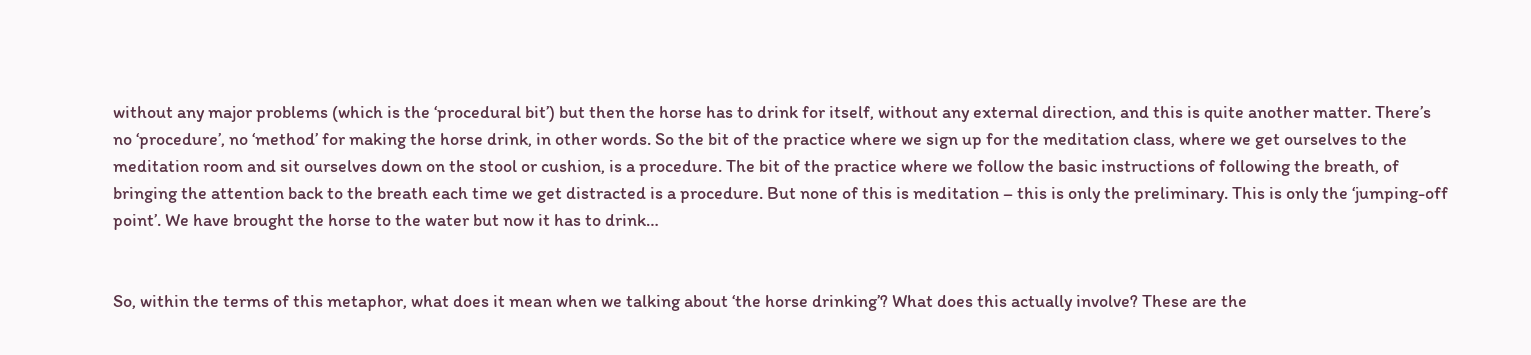without any major problems (which is the ‘procedural bit’) but then the horse has to drink for itself, without any external direction, and this is quite another matter. There’s no ‘procedure’, no ‘method’ for making the horse drink, in other words. So the bit of the practice where we sign up for the meditation class, where we get ourselves to the meditation room and sit ourselves down on the stool or cushion, is a procedure. The bit of the practice where we follow the basic instructions of following the breath, of bringing the attention back to the breath each time we get distracted is a procedure. But none of this is meditation – this is only the preliminary. This is only the ‘jumping-off point’. We have brought the horse to the water but now it has to drink…


So, within the terms of this metaphor, what does it mean when we talking about ‘the horse drinking’? What does this actually involve? These are the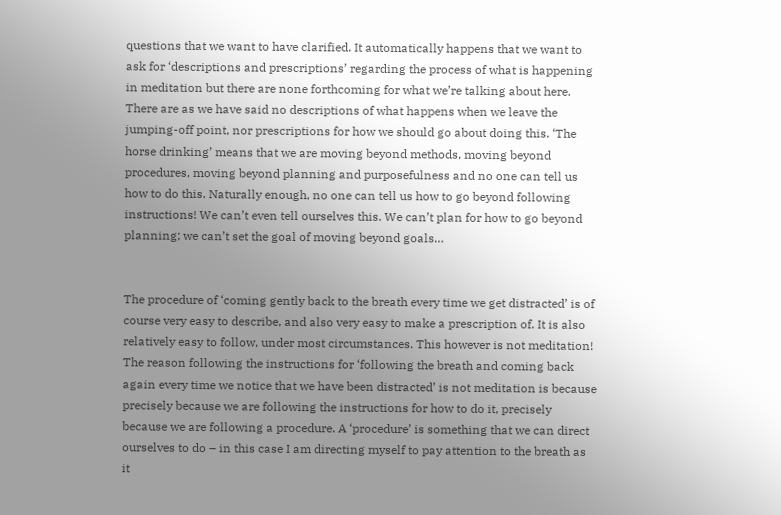questions that we want to have clarified. It automatically happens that we want to ask for ‘descriptions and prescriptions’ regarding the process of what is happening in meditation but there are none forthcoming for what we’re talking about here. There are as we have said no descriptions of what happens when we leave the jumping-off point, nor prescriptions for how we should go about doing this. ‘The horse drinking’ means that we are moving beyond methods, moving beyond procedures, moving beyond planning and purposefulness and no one can tell us how to do this. Naturally enough, no one can tell us how to go beyond following instructions! We can’t even tell ourselves this. We can’t plan for how to go beyond planning; we can’t set the goal of moving beyond goals…


The procedure of ‘coming gently back to the breath every time we get distracted’ is of course very easy to describe, and also very easy to make a prescription of. It is also relatively easy to follow, under most circumstances. This however is not meditation! The reason following the instructions for ‘following the breath and coming back again every time we notice that we have been distracted’ is not meditation is because precisely because we are following the instructions for how to do it, precisely because we are following a procedure. A ‘procedure’ is something that we can direct ourselves to do – in this case I am directing myself to pay attention to the breath as it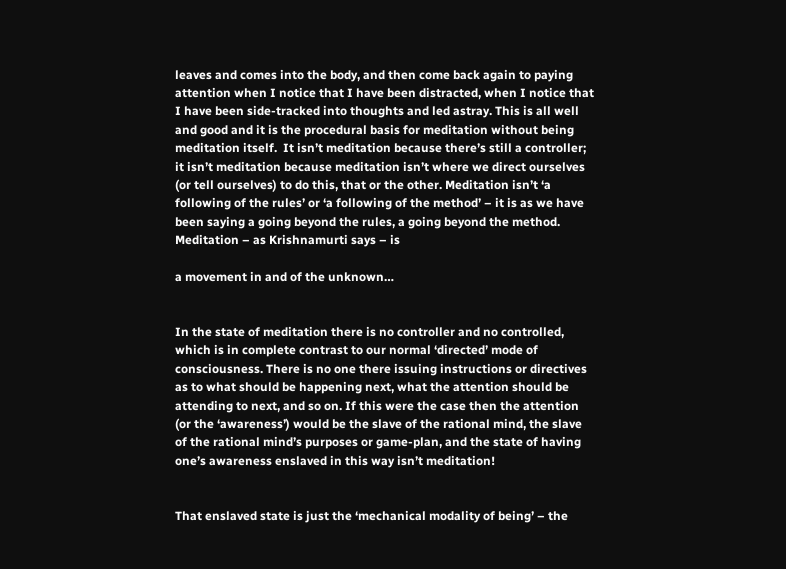leaves and comes into the body, and then come back again to paying attention when I notice that I have been distracted, when I notice that I have been side-tracked into thoughts and led astray. This is all well and good and it is the procedural basis for meditation without being meditation itself.  It isn’t meditation because there’s still a controller; it isn’t meditation because meditation isn’t where we direct ourselves (or tell ourselves) to do this, that or the other. Meditation isn’t ‘a following of the rules’ or ‘a following of the method’ – it is as we have been saying a going beyond the rules, a going beyond the method. Meditation – as Krishnamurti says – is

a movement in and of the unknown…


In the state of meditation there is no controller and no controlled, which is in complete contrast to our normal ‘directed’ mode of consciousness. There is no one there issuing instructions or directives as to what should be happening next, what the attention should be attending to next, and so on. If this were the case then the attention (or the ‘awareness’) would be the slave of the rational mind, the slave of the rational mind’s purposes or game-plan, and the state of having one’s awareness enslaved in this way isn’t meditation!


That enslaved state is just the ‘mechanical modality of being’ – the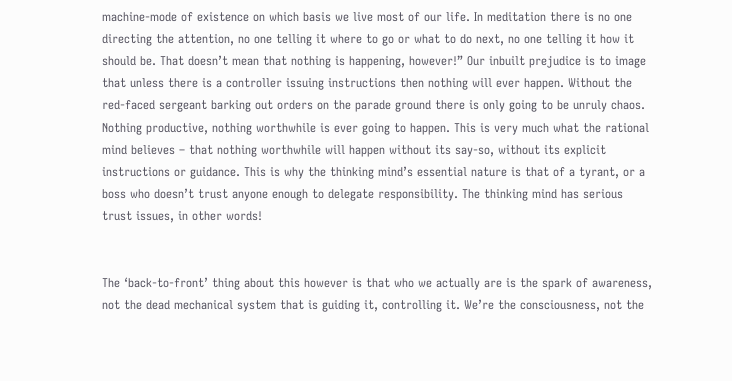machine-mode of existence on which basis we live most of our life. In meditation there is no one directing the attention, no one telling it where to go or what to do next, no one telling it how it should be. That doesn’t mean that nothing is happening, however!” Our inbuilt prejudice is to image that unless there is a controller issuing instructions then nothing will ever happen. Without the red-faced sergeant barking out orders on the parade ground there is only going to be unruly chaos. Nothing productive, nothing worthwhile is ever going to happen. This is very much what the rational mind believes – that nothing worthwhile will happen without its say-so, without its explicit instructions or guidance. This is why the thinking mind’s essential nature is that of a tyrant, or a boss who doesn’t trust anyone enough to delegate responsibility. The thinking mind has serious trust issues, in other words!


The ‘back-to-front’ thing about this however is that who we actually are is the spark of awareness, not the dead mechanical system that is guiding it, controlling it. We’re the consciousness, not the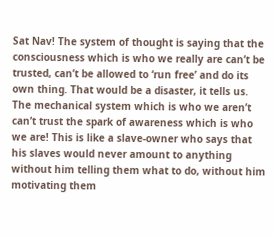Sat Nav! The system of thought is saying that the consciousness which is who we really are can’t be trusted, can’t be allowed to ‘run free’ and do its own thing. That would be a disaster, it tells us. The mechanical system which is who we aren’t can’t trust the spark of awareness which is who we are! This is like a slave-owner who says that his slaves would never amount to anything without him telling them what to do, without him motivating them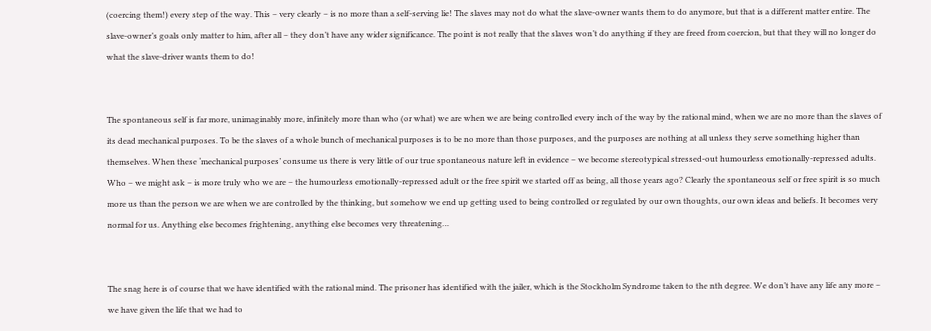(coercing them!) every step of the way. This – very clearly – is no more than a self-serving lie! The slaves may not do what the slave-owner wants them to do anymore, but that is a different matter entire. The slave-owner’s goals only matter to him, after all – they don’t have any wider significance. The point is not really that the slaves won’t do anything if they are freed from coercion, but that they will no longer do what the slave-driver wants them to do!


The spontaneous self is far more, unimaginably more, infinitely more than who (or what) we are when we are being controlled every inch of the way by the rational mind, when we are no more than the slaves of its dead mechanical purposes. To be the slaves of a whole bunch of mechanical purposes is to be no more than those purposes, and the purposes are nothing at all unless they serve something higher than themselves. When these ‘mechanical purposes’ consume us there is very little of our true spontaneous nature left in evidence – we become stereotypical stressed-out humourless emotionally-repressed adults. Who – we might ask – is more truly who we are – the humourless emotionally-repressed adult or the free spirit we started off as being, all those years ago? Clearly the spontaneous self or free spirit is so much more us than the person we are when we are controlled by the thinking, but somehow we end up getting used to being controlled or regulated by our own thoughts, our own ideas and beliefs. It becomes very normal for us. Anything else becomes frightening, anything else becomes very threatening…


The snag here is of course that we have identified with the rational mind. The prisoner has identified with the jailer, which is the Stockholm Syndrome taken to the nth degree. We don’t have any life any more – we have given the life that we had to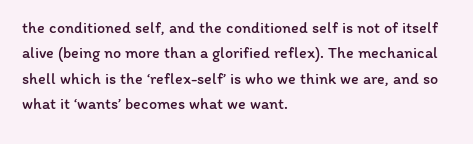the conditioned self, and the conditioned self is not of itself alive (being no more than a glorified reflex). The mechanical shell which is the ‘reflex-self’ is who we think we are, and so what it ‘wants’ becomes what we want.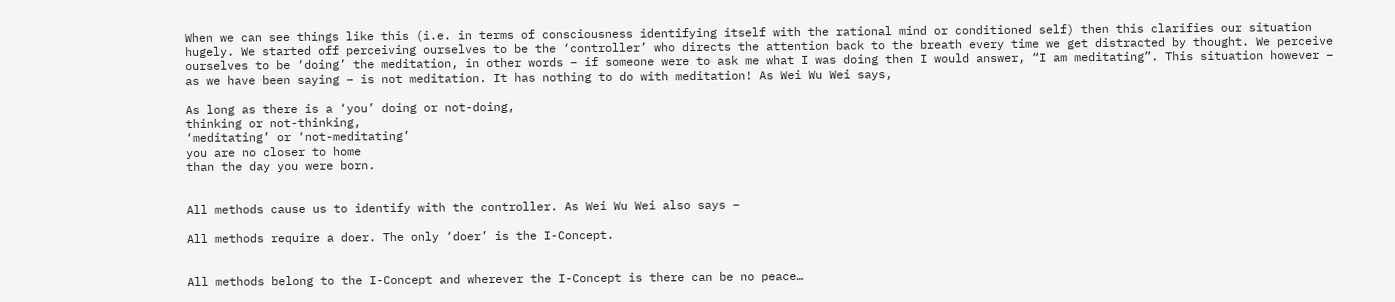When we can see things like this (i.e. in terms of consciousness identifying itself with the rational mind or conditioned self) then this clarifies our situation hugely. We started off perceiving ourselves to be the ‘controller’ who directs the attention back to the breath every time we get distracted by thought. We perceive ourselves to be ‘doing’ the meditation, in other words – if someone were to ask me what I was doing then I would answer, “I am meditating”. This situation however – as we have been saying – is not meditation. It has nothing to do with meditation! As Wei Wu Wei says,

As long as there is a ‘you’ doing or not-doing,
thinking or not-thinking,
‘meditating’ or ‘not-meditating’
you are no closer to home
than the day you were born.


All methods cause us to identify with the controller. As Wei Wu Wei also says –

All methods require a doer. The only ‘doer’ is the I-Concept.


All methods belong to the I-Concept and wherever the I-Concept is there can be no peace…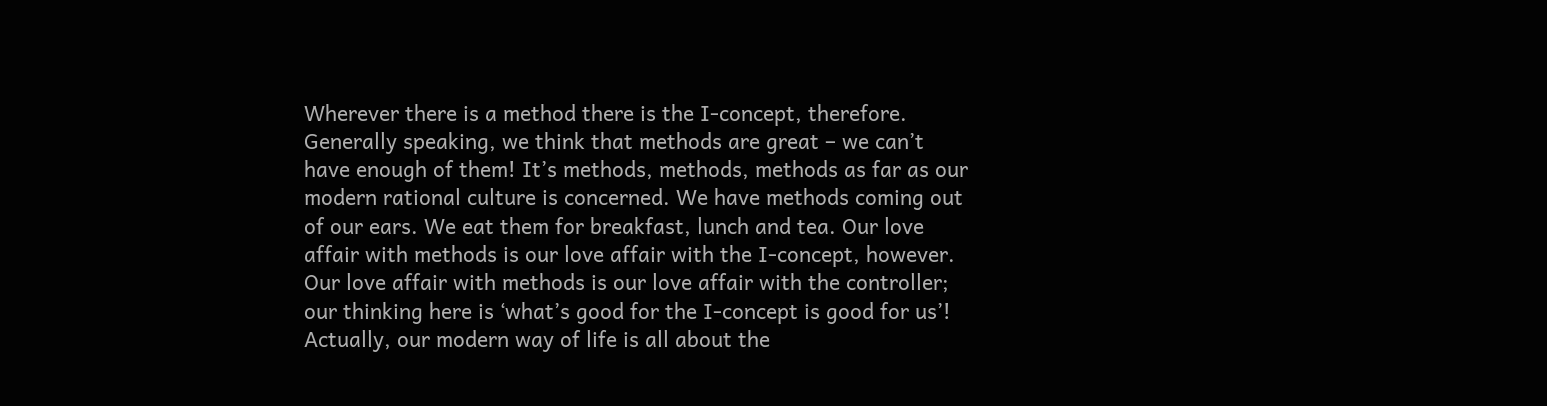Wherever there is a method there is the I-concept, therefore. Generally speaking, we think that methods are great – we can’t have enough of them! It’s methods, methods, methods as far as our modern rational culture is concerned. We have methods coming out of our ears. We eat them for breakfast, lunch and tea. Our love affair with methods is our love affair with the I-concept, however. Our love affair with methods is our love affair with the controller; our thinking here is ‘what’s good for the I-concept is good for us’! Actually, our modern way of life is all about the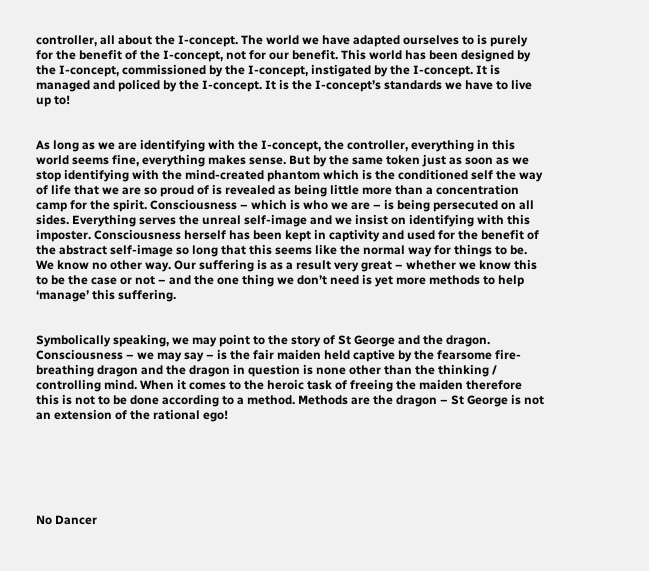controller, all about the I-concept. The world we have adapted ourselves to is purely for the benefit of the I-concept, not for our benefit. This world has been designed by the I-concept, commissioned by the I-concept, instigated by the I-concept. It is managed and policed by the I-concept. It is the I-concept’s standards we have to live up to!


As long as we are identifying with the I-concept, the controller, everything in this world seems fine, everything makes sense. But by the same token just as soon as we stop identifying with the mind-created phantom which is the conditioned self the way of life that we are so proud of is revealed as being little more than a concentration camp for the spirit. Consciousness – which is who we are – is being persecuted on all sides. Everything serves the unreal self-image and we insist on identifying with this imposter. Consciousness herself has been kept in captivity and used for the benefit of the abstract self-image so long that this seems like the normal way for things to be. We know no other way. Our suffering is as a result very great – whether we know this to be the case or not – and the one thing we don’t need is yet more methods to help ‘manage’ this suffering.


Symbolically speaking, we may point to the story of St George and the dragon. Consciousness – we may say – is the fair maiden held captive by the fearsome fire-breathing dragon and the dragon in question is none other than the thinking / controlling mind. When it comes to the heroic task of freeing the maiden therefore this is not to be done according to a method. Methods are the dragon – St George is not an extension of the rational ego!






No Dancer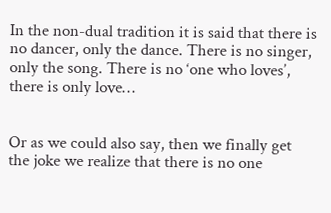In the non-dual tradition it is said that there is no dancer, only the dance. There is no singer, only the song. There is no ‘one who loves’, there is only love…


Or as we could also say, then we finally get the joke we realize that there is no one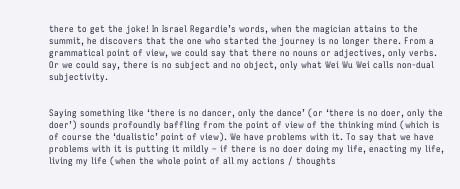there to get the joke! In Israel Regardie’s words, when the magician attains to the summit, he discovers that the one who started the journey is no longer there. From a grammatical point of view, we could say that there no nouns or adjectives, only verbs. Or we could say, there is no subject and no object, only what Wei Wu Wei calls non-dual subjectivity.


Saying something like ‘there is no dancer, only the dance’ (or ‘there is no doer, only the doer’) sounds profoundly baffling from the point of view of the thinking mind (which is of course the ‘dualistic’ point of view). We have problems with it. To say that we have problems with it is putting it mildly – if there is no doer doing my life, enacting my life, living my life (when the whole point of all my actions / thoughts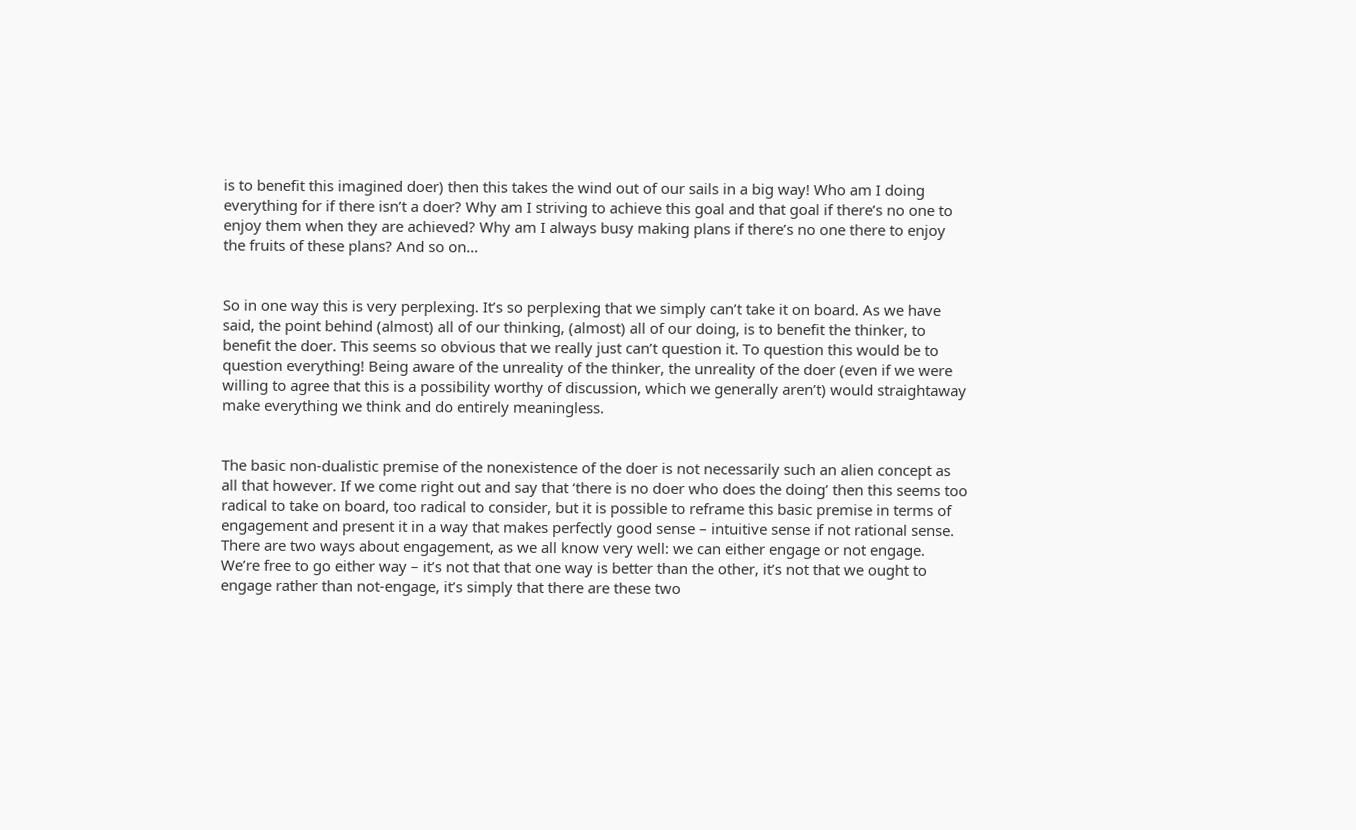is to benefit this imagined doer) then this takes the wind out of our sails in a big way! Who am I doing everything for if there isn’t a doer? Why am I striving to achieve this goal and that goal if there’s no one to enjoy them when they are achieved? Why am I always busy making plans if there’s no one there to enjoy the fruits of these plans? And so on…


So in one way this is very perplexing. It’s so perplexing that we simply can’t take it on board. As we have said, the point behind (almost) all of our thinking, (almost) all of our doing, is to benefit the thinker, to benefit the doer. This seems so obvious that we really just can’t question it. To question this would be to question everything! Being aware of the unreality of the thinker, the unreality of the doer (even if we were willing to agree that this is a possibility worthy of discussion, which we generally aren’t) would straightaway make everything we think and do entirely meaningless.


The basic non-dualistic premise of the nonexistence of the doer is not necessarily such an alien concept as all that however. If we come right out and say that ‘there is no doer who does the doing’ then this seems too radical to take on board, too radical to consider, but it is possible to reframe this basic premise in terms of engagement and present it in a way that makes perfectly good sense – intuitive sense if not rational sense. There are two ways about engagement, as we all know very well: we can either engage or not engage. We’re free to go either way – it’s not that that one way is better than the other, it’s not that we ought to engage rather than not-engage, it’s simply that there are these two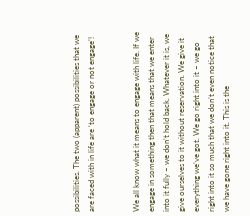possibilities. The two (apparent) possibilities that we are faced with in life are ‘to engage or not engage’!


We all know what it means to engage with life. If we engage in something then that means that we enter into it fully – we don’t hold back. Whatever it is, we give ourselves to it without reservation. We give it everything we’ve got. We go right into it – we go right into it so much that we don’t even notice that we have gone right into it. This is the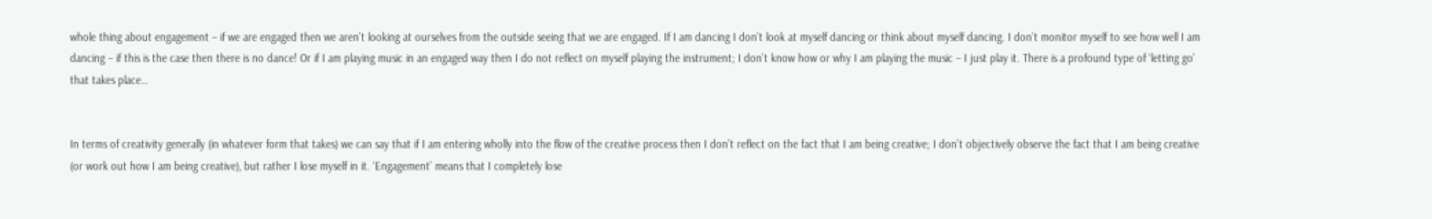whole thing about engagement – if we are engaged then we aren’t looking at ourselves from the outside seeing that we are engaged. If I am dancing I don’t look at myself dancing or think about myself dancing. I don’t monitor myself to see how well I am dancing – if this is the case then there is no dance! Or if I am playing music in an engaged way then I do not reflect on myself playing the instrument; I don’t know how or why I am playing the music – I just play it. There is a profound type of ‘letting go’ that takes place…


In terms of creativity generally (in whatever form that takes) we can say that if I am entering wholly into the flow of the creative process then I don’t reflect on the fact that I am being creative; I don’t objectively observe the fact that I am being creative (or work out how I am being creative), but rather I lose myself in it. ‘Engagement’ means that I completely lose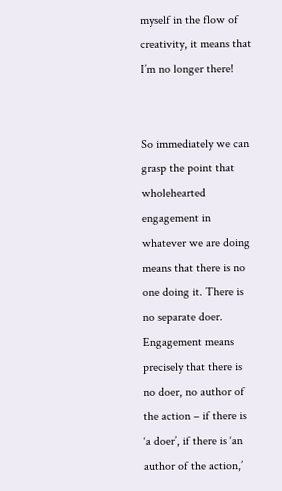myself in the flow of creativity, it means that I’m no longer there!


So immediately we can grasp the point that wholehearted engagement in whatever we are doing means that there is no one doing it. There is no separate doer. Engagement means precisely that there is no doer, no author of the action – if there is ‘a doer’, if there is ‘an author of the action,’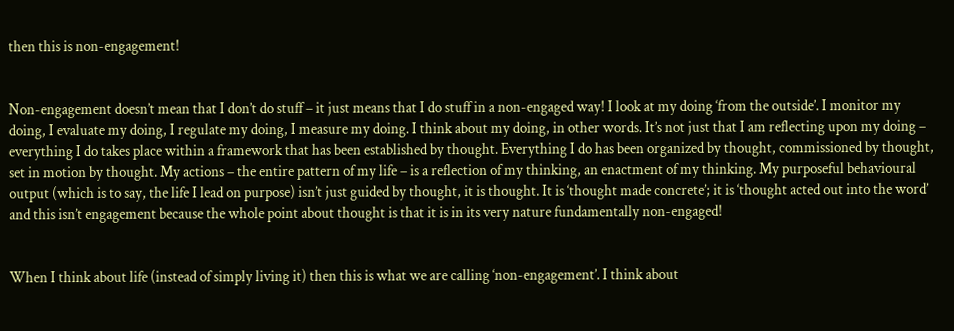then this is non-engagement!


Non-engagement doesn’t mean that I don’t do stuff – it just means that I do stuff in a non-engaged way! I look at my doing ‘from the outside’. I monitor my doing, I evaluate my doing, I regulate my doing, I measure my doing. I think about my doing, in other words. It’s not just that I am reflecting upon my doing – everything I do takes place within a framework that has been established by thought. Everything I do has been organized by thought, commissioned by thought, set in motion by thought. My actions – the entire pattern of my life – is a reflection of my thinking, an enactment of my thinking. My purposeful behavioural output (which is to say, the life I lead on purpose) isn’t just guided by thought, it is thought. It is ‘thought made concrete’; it is ‘thought acted out into the word’ and this isn’t engagement because the whole point about thought is that it is in its very nature fundamentally non-engaged!


When I think about life (instead of simply living it) then this is what we are calling ‘non-engagement’. I think about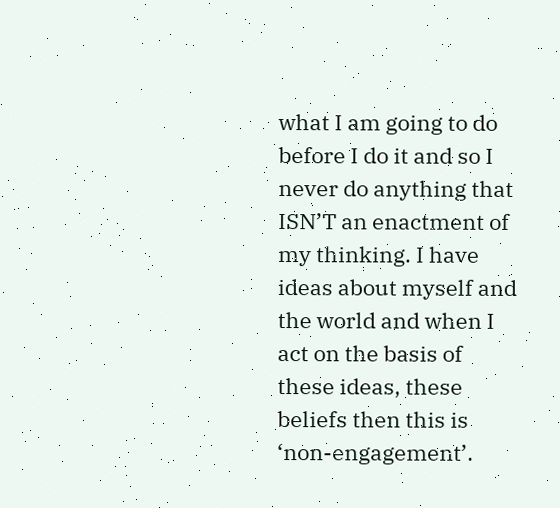what I am going to do before I do it and so I never do anything that ISN’T an enactment of my thinking. I have ideas about myself and the world and when I act on the basis of these ideas, these beliefs then this is ‘non-engagement’.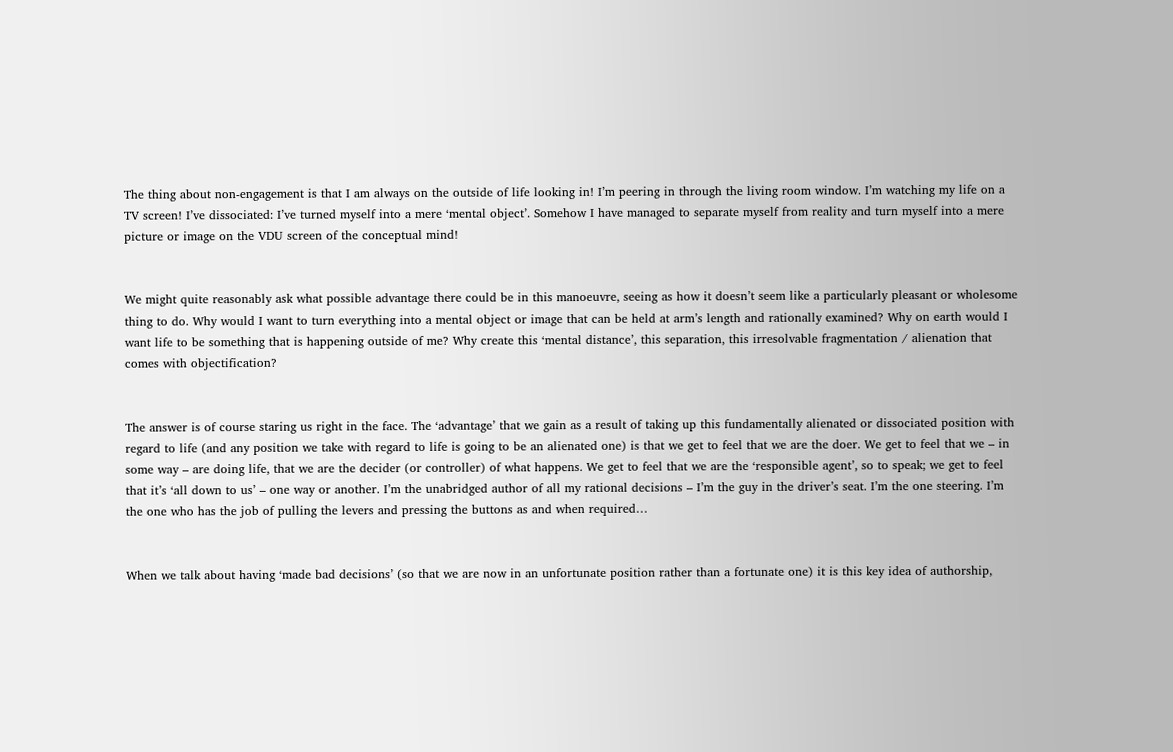The thing about non-engagement is that I am always on the outside of life looking in! I’m peering in through the living room window. I’m watching my life on a TV screen! I’ve dissociated: I’ve turned myself into a mere ‘mental object’. Somehow I have managed to separate myself from reality and turn myself into a mere picture or image on the VDU screen of the conceptual mind!


We might quite reasonably ask what possible advantage there could be in this manoeuvre, seeing as how it doesn’t seem like a particularly pleasant or wholesome thing to do. Why would I want to turn everything into a mental object or image that can be held at arm’s length and rationally examined? Why on earth would I want life to be something that is happening outside of me? Why create this ‘mental distance’, this separation, this irresolvable fragmentation / alienation that comes with objectification?


The answer is of course staring us right in the face. The ‘advantage’ that we gain as a result of taking up this fundamentally alienated or dissociated position with regard to life (and any position we take with regard to life is going to be an alienated one) is that we get to feel that we are the doer. We get to feel that we – in some way – are doing life, that we are the decider (or controller) of what happens. We get to feel that we are the ‘responsible agent’, so to speak; we get to feel that it’s ‘all down to us’ – one way or another. I’m the unabridged author of all my rational decisions – I’m the guy in the driver’s seat. I’m the one steering. I’m the one who has the job of pulling the levers and pressing the buttons as and when required…


When we talk about having ‘made bad decisions’ (so that we are now in an unfortunate position rather than a fortunate one) it is this key idea of authorship,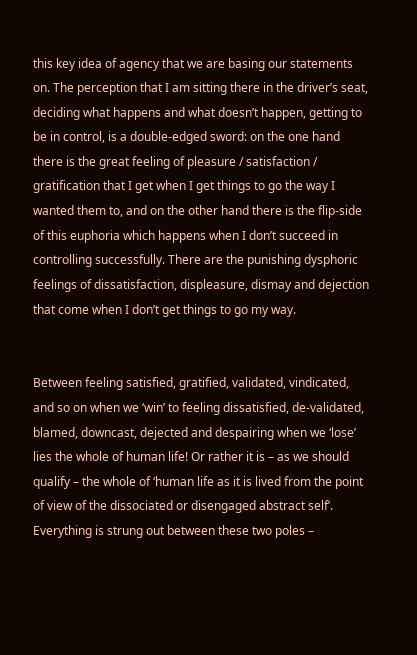this key idea of agency that we are basing our statements on. The perception that I am sitting there in the driver’s seat, deciding what happens and what doesn’t happen, getting to be in control, is a double-edged sword: on the one hand there is the great feeling of pleasure / satisfaction / gratification that I get when I get things to go the way I wanted them to, and on the other hand there is the flip-side of this euphoria which happens when I don’t succeed in controlling successfully. There are the punishing dysphoric feelings of dissatisfaction, displeasure, dismay and dejection that come when I don’t get things to go my way.


Between feeling satisfied, gratified, validated, vindicated, and so on when we ‘win’ to feeling dissatisfied, de-validated, blamed, downcast, dejected and despairing when we ‘lose’ lies the whole of human life! Or rather it is – as we should qualify – the whole of ‘human life as it is lived from the point of view of the dissociated or disengaged abstract self’. Everything is strung out between these two poles –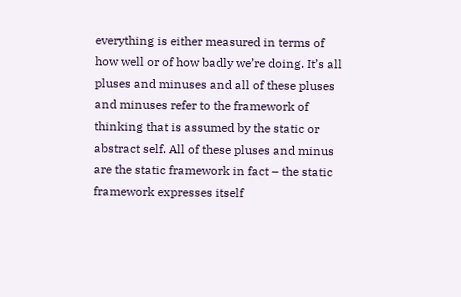everything is either measured in terms of how well or of how badly we’re doing. It’s all pluses and minuses and all of these pluses and minuses refer to the framework of thinking that is assumed by the static or abstract self. All of these pluses and minus are the static framework in fact – the static framework expresses itself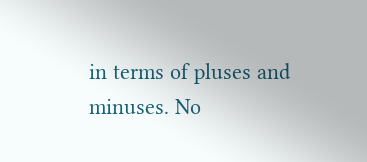in terms of pluses and minuses. No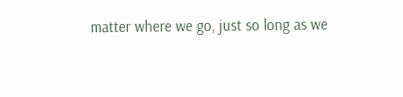matter where we go, just so long as we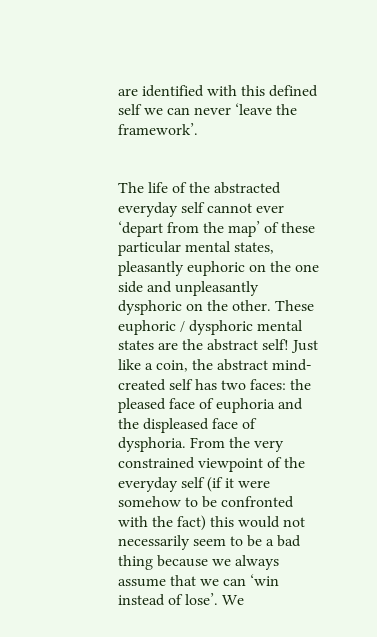are identified with this defined self we can never ‘leave the framework’.


The life of the abstracted everyday self cannot ever ‘depart from the map’ of these particular mental states, pleasantly euphoric on the one side and unpleasantly dysphoric on the other. These euphoric / dysphoric mental states are the abstract self! Just like a coin, the abstract mind-created self has two faces: the pleased face of euphoria and the displeased face of dysphoria. From the very constrained viewpoint of the everyday self (if it were somehow to be confronted with the fact) this would not necessarily seem to be a bad thing because we always assume that we can ‘win instead of lose’. We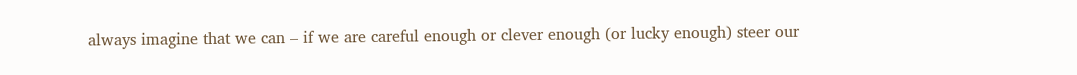always imagine that we can – if we are careful enough or clever enough (or lucky enough) steer our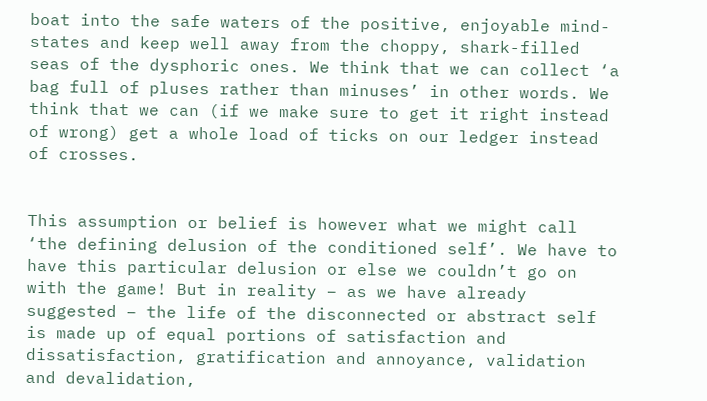boat into the safe waters of the positive, enjoyable mind-states and keep well away from the choppy, shark-filled seas of the dysphoric ones. We think that we can collect ‘a bag full of pluses rather than minuses’ in other words. We think that we can (if we make sure to get it right instead of wrong) get a whole load of ticks on our ledger instead of crosses.


This assumption or belief is however what we might call ‘the defining delusion of the conditioned self’. We have to have this particular delusion or else we couldn’t go on with the game! But in reality – as we have already suggested – the life of the disconnected or abstract self is made up of equal portions of satisfaction and dissatisfaction, gratification and annoyance, validation and devalidation,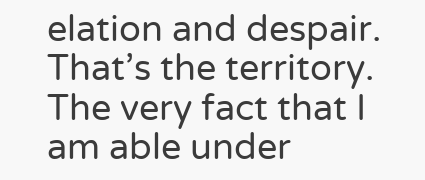elation and despair. That’s the territory. The very fact that I am able under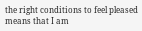the right conditions to feel pleased means that I am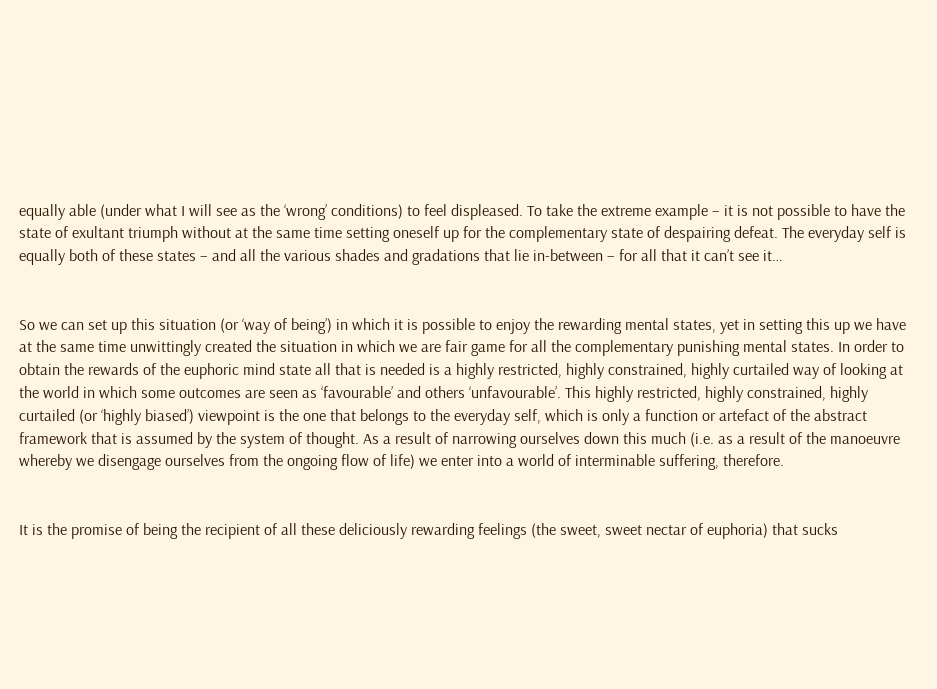equally able (under what I will see as the ‘wrong’ conditions) to feel displeased. To take the extreme example – it is not possible to have the state of exultant triumph without at the same time setting oneself up for the complementary state of despairing defeat. The everyday self is equally both of these states – and all the various shades and gradations that lie in-between – for all that it can’t see it…


So we can set up this situation (or ‘way of being’) in which it is possible to enjoy the rewarding mental states, yet in setting this up we have at the same time unwittingly created the situation in which we are fair game for all the complementary punishing mental states. In order to obtain the rewards of the euphoric mind state all that is needed is a highly restricted, highly constrained, highly curtailed way of looking at the world in which some outcomes are seen as ‘favourable’ and others ‘unfavourable’. This highly restricted, highly constrained, highly curtailed (or ‘highly biased’) viewpoint is the one that belongs to the everyday self, which is only a function or artefact of the abstract framework that is assumed by the system of thought. As a result of narrowing ourselves down this much (i.e. as a result of the manoeuvre whereby we disengage ourselves from the ongoing flow of life) we enter into a world of interminable suffering, therefore.


It is the promise of being the recipient of all these deliciously rewarding feelings (the sweet, sweet nectar of euphoria) that sucks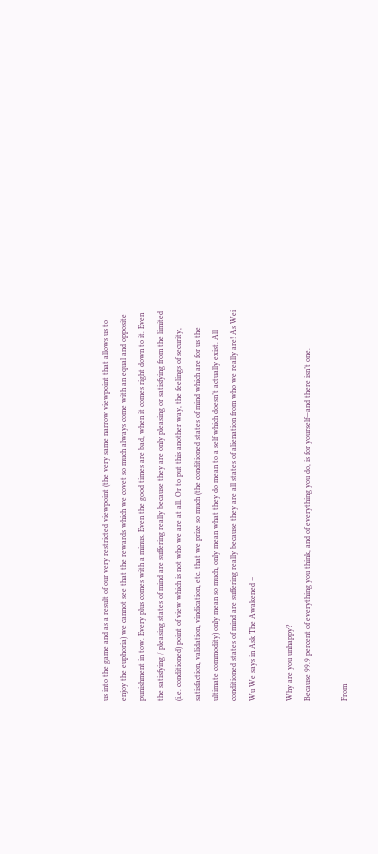us into the game and as a result of our very restricted viewpoint (the very same narrow viewpoint that allows us to enjoy the euphoria) we cannot see that the rewards which we covet so much always come with an equal and opposite punishment in tow. Every plus comes with a minus. Even the good times are bad, when it comes right down to it. Even the satisfying / pleasing states of mind are suffering really because they are only pleasing or satisfying from the limited (i.e. conditioned) point of view which is not who we are at all. Or to put this another way, the feelings of security, satisfaction, validation, vindication, etc. that we prize so much (the conditioned states of mind which are for us the ultimate commodity) only mean so much, only mean what they do mean to a self which doesn’t actually exist. All conditioned states of mind are suffering really because they are all states of alienation from who we really are! As Wei Wu We says in Ask The Awakened –

Why are you unhappy?
Because 99.9 percent of everything you think, and of everything you do, is for yourself—and there isn’t one.

From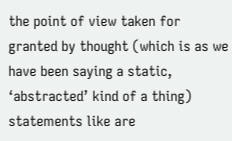the point of view taken for granted by thought (which is as we have been saying a static, ‘abstracted’ kind of a thing) statements like are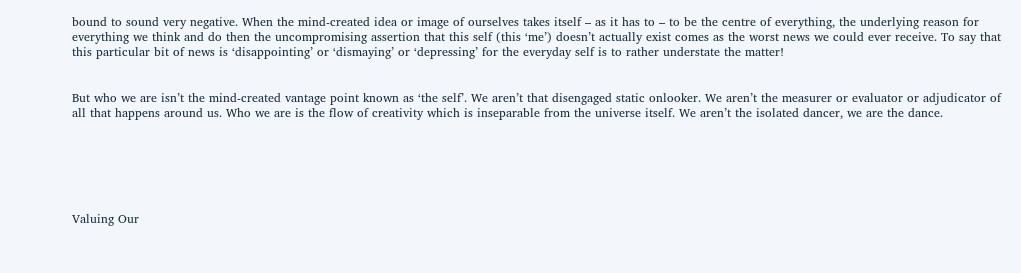bound to sound very negative. When the mind-created idea or image of ourselves takes itself – as it has to – to be the centre of everything, the underlying reason for everything we think and do then the uncompromising assertion that this self (this ‘me’) doesn’t actually exist comes as the worst news we could ever receive. To say that this particular bit of news is ‘disappointing’ or ‘dismaying’ or ‘depressing’ for the everyday self is to rather understate the matter!


But who we are isn’t the mind-created vantage point known as ‘the self’. We aren’t that disengaged static onlooker. We aren’t the measurer or evaluator or adjudicator of all that happens around us. Who we are is the flow of creativity which is inseparable from the universe itself. We aren’t the isolated dancer, we are the dance.






Valuing Our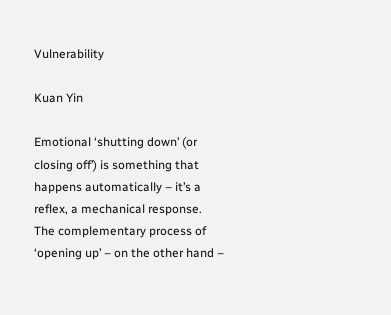Vulnerability

Kuan Yin

Emotional ‘shutting down’ (or closing off’) is something that happens automatically – it’s a reflex, a mechanical response. The complementary process of ‘opening up’ – on the other hand –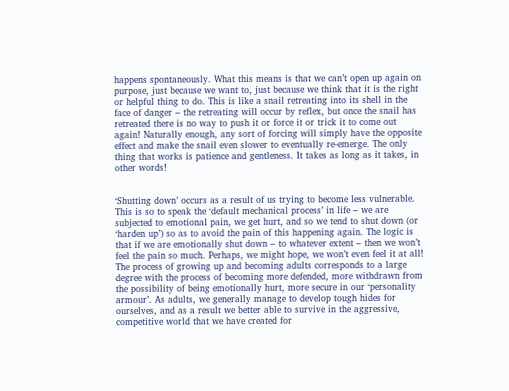happens spontaneously. What this means is that we can’t open up again on purpose, just because we want to, just because we think that it is the right or helpful thing to do. This is like a snail retreating into its shell in the face of danger – the retreating will occur by reflex, but once the snail has retreated there is no way to push it or force it or trick it to come out again! Naturally enough, any sort of forcing will simply have the opposite effect and make the snail even slower to eventually re-emerge. The only thing that works is patience and gentleness. It takes as long as it takes, in other words!


‘Shutting down’ occurs as a result of us trying to become less vulnerable. This is so to speak the ‘default mechanical process’ in life – we are subjected to emotional pain, we get hurt, and so we tend to shut down (or ‘harden up’) so as to avoid the pain of this happening again. The logic is that if we are emotionally shut down – to whatever extent – then we won’t feel the pain so much. Perhaps, we might hope, we won’t even feel it at all! The process of growing up and becoming adults corresponds to a large degree with the process of becoming more defended, more withdrawn from the possibility of being emotionally hurt, more secure in our ‘personality armour’. As adults, we generally manage to develop tough hides for ourselves, and as a result we better able to survive in the aggressive, competitive world that we have created for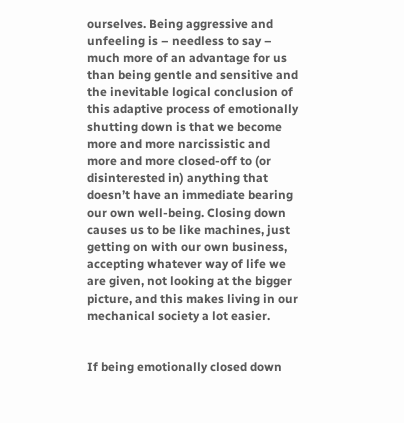ourselves. Being aggressive and unfeeling is – needless to say – much more of an advantage for us than being gentle and sensitive and the inevitable logical conclusion of this adaptive process of emotionally shutting down is that we become more and more narcissistic and more and more closed-off to (or disinterested in) anything that doesn’t have an immediate bearing our own well-being. Closing down causes us to be like machines, just getting on with our own business, accepting whatever way of life we are given, not looking at the bigger picture, and this makes living in our mechanical society a lot easier.


If being emotionally closed down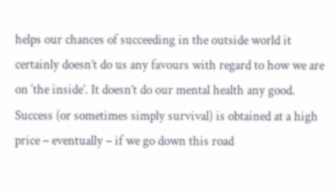helps our chances of succeeding in the outside world it certainly doesn’t do us any favours with regard to how we are on ‘the inside’. It doesn’t do our mental health any good. Success (or sometimes simply survival) is obtained at a high price – eventually – if we go down this road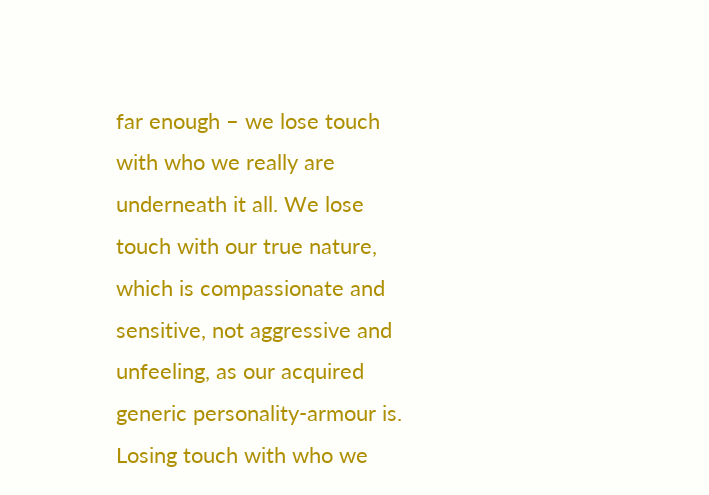far enough – we lose touch with who we really are underneath it all. We lose touch with our true nature, which is compassionate and sensitive, not aggressive and unfeeling, as our acquired generic personality-armour is. Losing touch with who we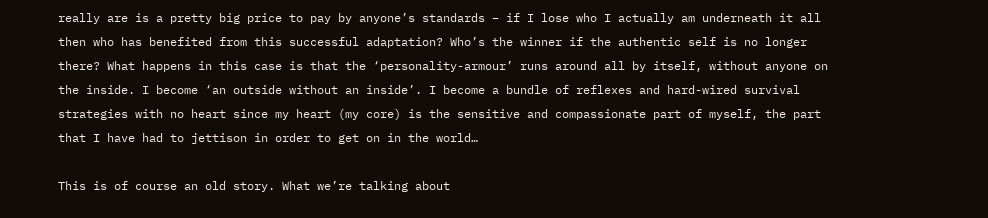really are is a pretty big price to pay by anyone’s standards – if I lose who I actually am underneath it all then who has benefited from this successful adaptation? Who’s the winner if the authentic self is no longer there? What happens in this case is that the ‘personality-armour’ runs around all by itself, without anyone on the inside. I become ‘an outside without an inside’. I become a bundle of reflexes and hard-wired survival strategies with no heart since my heart (my core) is the sensitive and compassionate part of myself, the part that I have had to jettison in order to get on in the world…

This is of course an old story. What we’re talking about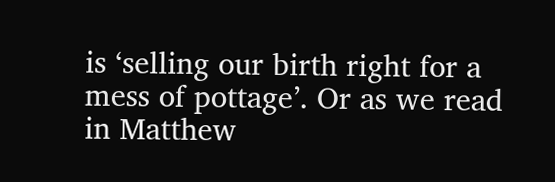is ‘selling our birth right for a mess of pottage’. Or as we read in Matthew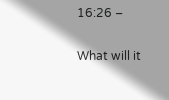16:26 –

What will it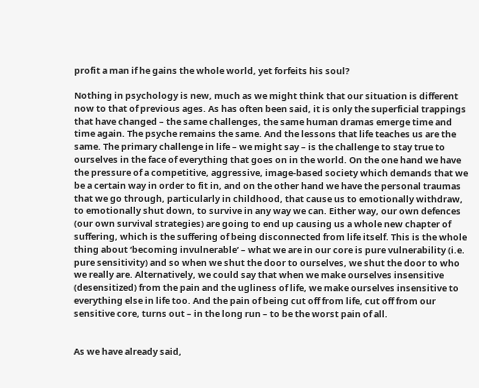profit a man if he gains the whole world, yet forfeits his soul?

Nothing in psychology is new, much as we might think that our situation is different now to that of previous ages. As has often been said, it is only the superficial trappings that have changed – the same challenges, the same human dramas emerge time and time again. The psyche remains the same. And the lessons that life teaches us are the same. The primary challenge in life – we might say – is the challenge to stay true to ourselves in the face of everything that goes on in the world. On the one hand we have the pressure of a competitive, aggressive, image-based society which demands that we be a certain way in order to fit in, and on the other hand we have the personal traumas that we go through, particularly in childhood, that cause us to emotionally withdraw, to emotionally shut down, to survive in any way we can. Either way, our own defences (our own survival strategies) are going to end up causing us a whole new chapter of suffering, which is the suffering of being disconnected from life itself. This is the whole thing about ‘becoming invulnerable’ – what we are in our core is pure vulnerability (i.e. pure sensitivity) and so when we shut the door to ourselves, we shut the door to who we really are. Alternatively, we could say that when we make ourselves insensitive (desensitized) from the pain and the ugliness of life, we make ourselves insensitive to everything else in life too. And the pain of being cut off from life, cut off from our sensitive core, turns out – in the long run – to be the worst pain of all.


As we have already said,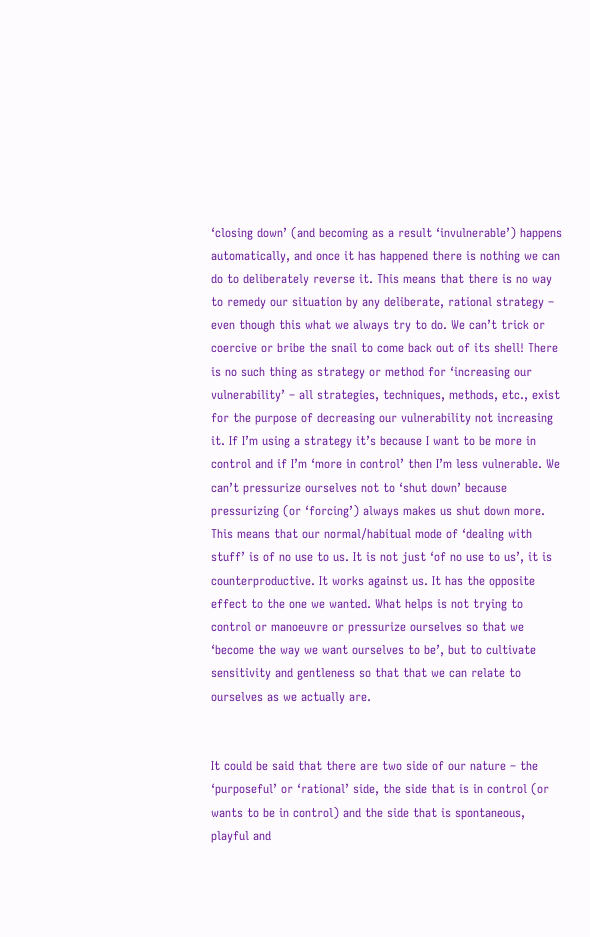‘closing down’ (and becoming as a result ‘invulnerable’) happens automatically, and once it has happened there is nothing we can do to deliberately reverse it. This means that there is no way to remedy our situation by any deliberate, rational strategy – even though this what we always try to do. We can’t trick or coercive or bribe the snail to come back out of its shell! There is no such thing as strategy or method for ‘increasing our vulnerability’ – all strategies, techniques, methods, etc., exist for the purpose of decreasing our vulnerability not increasing it. If I’m using a strategy it’s because I want to be more in control and if I’m ‘more in control’ then I’m less vulnerable. We can’t pressurize ourselves not to ‘shut down’ because pressurizing (or ‘forcing’) always makes us shut down more. This means that our normal/habitual mode of ‘dealing with stuff’ is of no use to us. It is not just ‘of no use to us’, it is counterproductive. It works against us. It has the opposite effect to the one we wanted. What helps is not trying to control or manoeuvre or pressurize ourselves so that we ‘become the way we want ourselves to be’, but to cultivate sensitivity and gentleness so that that we can relate to ourselves as we actually are.


It could be said that there are two side of our nature – the ‘purposeful’ or ‘rational’ side, the side that is in control (or wants to be in control) and the side that is spontaneous, playful and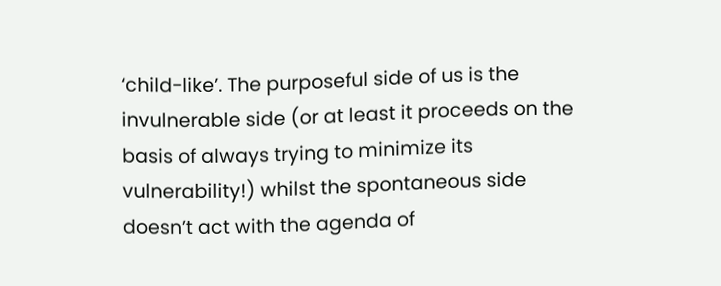‘child-like’. The purposeful side of us is the invulnerable side (or at least it proceeds on the basis of always trying to minimize its vulnerability!) whilst the spontaneous side doesn’t act with the agenda of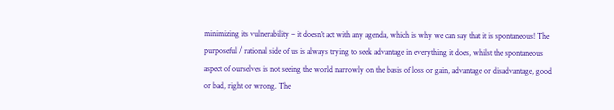minimizing its vulnerability – it doesn’t act with any agenda, which is why we can say that it is spontaneous! The purposeful / rational side of us is always trying to seek advantage in everything it does, whilst the spontaneous aspect of ourselves is not seeing the world narrowly on the basis of loss or gain, advantage or disadvantage, good or bad, right or wrong. The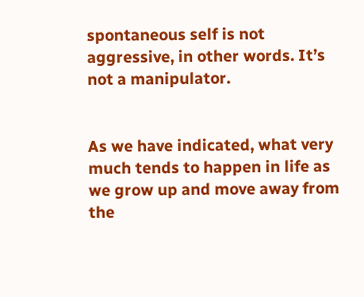spontaneous self is not aggressive, in other words. It’s not a manipulator.


As we have indicated, what very much tends to happen in life as we grow up and move away from the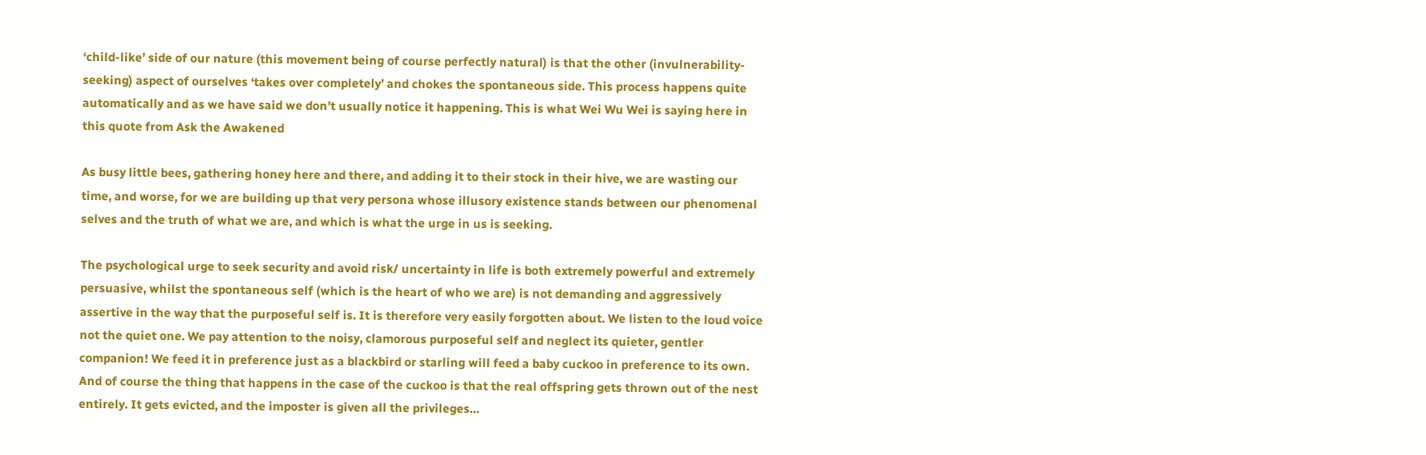‘child-like’ side of our nature (this movement being of course perfectly natural) is that the other (invulnerability-seeking) aspect of ourselves ‘takes over completely’ and chokes the spontaneous side. This process happens quite automatically and as we have said we don’t usually notice it happening. This is what Wei Wu Wei is saying here in this quote from Ask the Awakened

As busy little bees, gathering honey here and there, and adding it to their stock in their hive, we are wasting our time, and worse, for we are building up that very persona whose illusory existence stands between our phenomenal selves and the truth of what we are, and which is what the urge in us is seeking.

The psychological urge to seek security and avoid risk/ uncertainty in life is both extremely powerful and extremely persuasive, whilst the spontaneous self (which is the heart of who we are) is not demanding and aggressively assertive in the way that the purposeful self is. It is therefore very easily forgotten about. We listen to the loud voice not the quiet one. We pay attention to the noisy, clamorous purposeful self and neglect its quieter, gentler companion! We feed it in preference just as a blackbird or starling will feed a baby cuckoo in preference to its own. And of course the thing that happens in the case of the cuckoo is that the real offspring gets thrown out of the nest entirely. It gets evicted, and the imposter is given all the privileges…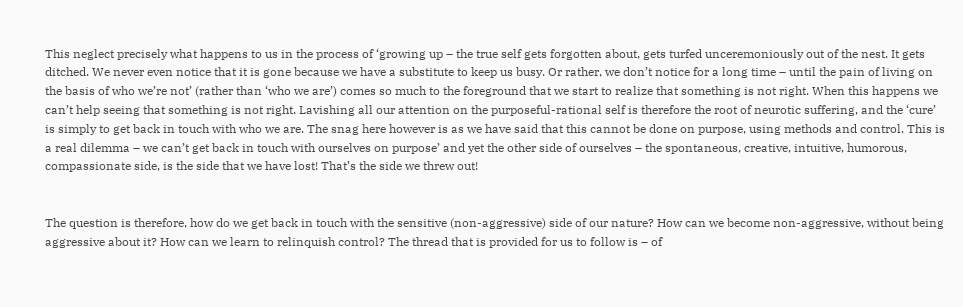This neglect precisely what happens to us in the process of ‘growing up – the true self gets forgotten about, gets turfed unceremoniously out of the nest. It gets ditched. We never even notice that it is gone because we have a substitute to keep us busy. Or rather, we don’t notice for a long time – until the pain of living on the basis of who we’re not’ (rather than ‘who we are’) comes so much to the foreground that we start to realize that something is not right. When this happens we can’t help seeing that something is not right. Lavishing all our attention on the purposeful-rational self is therefore the root of neurotic suffering, and the ‘cure’ is simply to get back in touch with who we are. The snag here however is as we have said that this cannot be done on purpose, using methods and control. This is a real dilemma – we can’t get back in touch with ourselves on purpose’ and yet the other side of ourselves – the spontaneous, creative, intuitive, humorous, compassionate side, is the side that we have lost! That’s the side we threw out!


The question is therefore, how do we get back in touch with the sensitive (non-aggressive) side of our nature? How can we become non-aggressive, without being aggressive about it? How can we learn to relinquish control? The thread that is provided for us to follow is – of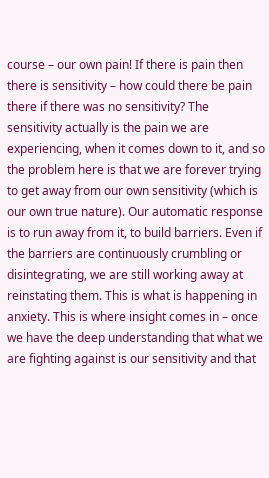course – our own pain! If there is pain then there is sensitivity – how could there be pain there if there was no sensitivity? The sensitivity actually is the pain we are experiencing, when it comes down to it, and so the problem here is that we are forever trying to get away from our own sensitivity (which is our own true nature). Our automatic response is to run away from it, to build barriers. Even if the barriers are continuously crumbling or disintegrating, we are still working away at reinstating them. This is what is happening in anxiety. This is where insight comes in – once we have the deep understanding that what we are fighting against is our sensitivity and that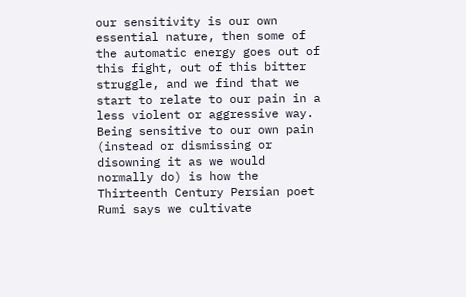our sensitivity is our own essential nature, then some of the automatic energy goes out of this fight, out of this bitter struggle, and we find that we start to relate to our pain in a less violent or aggressive way. Being sensitive to our own pain (instead or dismissing or disowning it as we would normally do) is how the Thirteenth Century Persian poet Rumi says we cultivate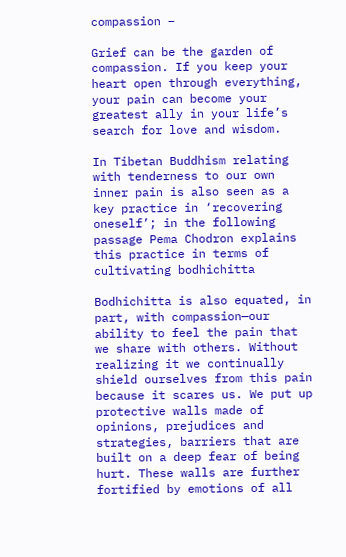compassion –

Grief can be the garden of compassion. If you keep your heart open through everything, your pain can become your greatest ally in your life’s search for love and wisdom.

In Tibetan Buddhism relating with tenderness to our own inner pain is also seen as a key practice in ‘recovering oneself’; in the following passage Pema Chodron explains this practice in terms of cultivating bodhichitta

Bodhichitta is also equated, in part, with compassion—our ability to feel the pain that we share with others. Without realizing it we continually shield ourselves from this pain because it scares us. We put up protective walls made of opinions, prejudices and strategies, barriers that are built on a deep fear of being hurt. These walls are further fortified by emotions of all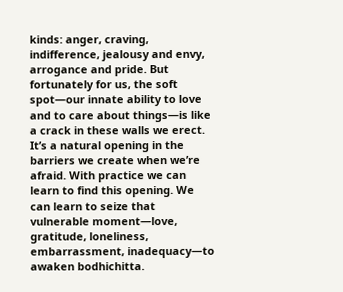kinds: anger, craving, indifference, jealousy and envy, arrogance and pride. But fortunately for us, the soft spot—our innate ability to love and to care about things—is like a crack in these walls we erect. It’s a natural opening in the barriers we create when we’re afraid. With practice we can learn to find this opening. We can learn to seize that vulnerable moment—love, gratitude, loneliness, embarrassment, inadequacy—to awaken bodhichitta.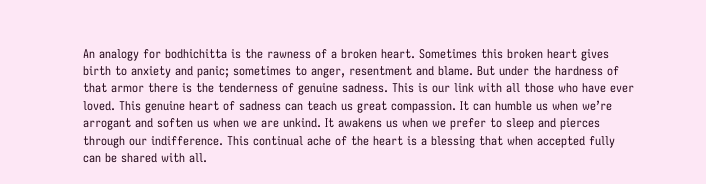An analogy for bodhichitta is the rawness of a broken heart. Sometimes this broken heart gives birth to anxiety and panic; sometimes to anger, resentment and blame. But under the hardness of that armor there is the tenderness of genuine sadness. This is our link with all those who have ever loved. This genuine heart of sadness can teach us great compassion. It can humble us when we’re arrogant and soften us when we are unkind. It awakens us when we prefer to sleep and pierces through our indifference. This continual ache of the heart is a blessing that when accepted fully can be shared with all.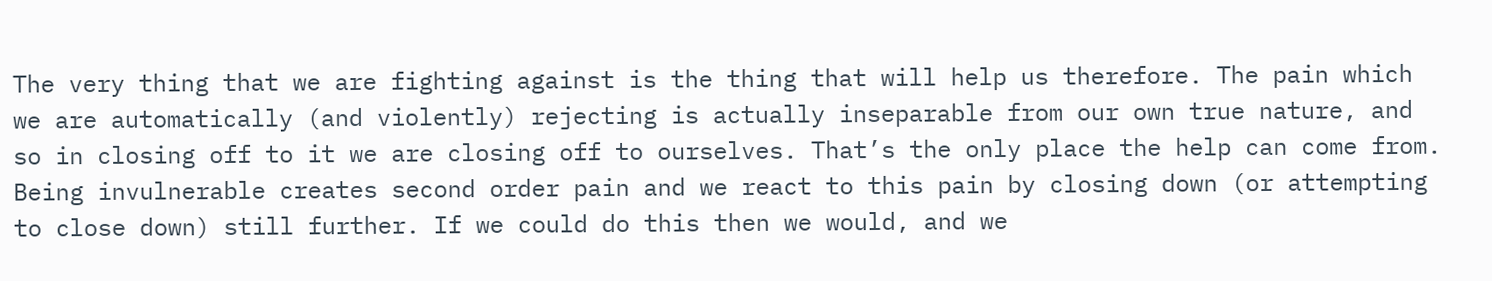The very thing that we are fighting against is the thing that will help us therefore. The pain which we are automatically (and violently) rejecting is actually inseparable from our own true nature, and so in closing off to it we are closing off to ourselves. That’s the only place the help can come from. Being invulnerable creates second order pain and we react to this pain by closing down (or attempting to close down) still further. If we could do this then we would, and we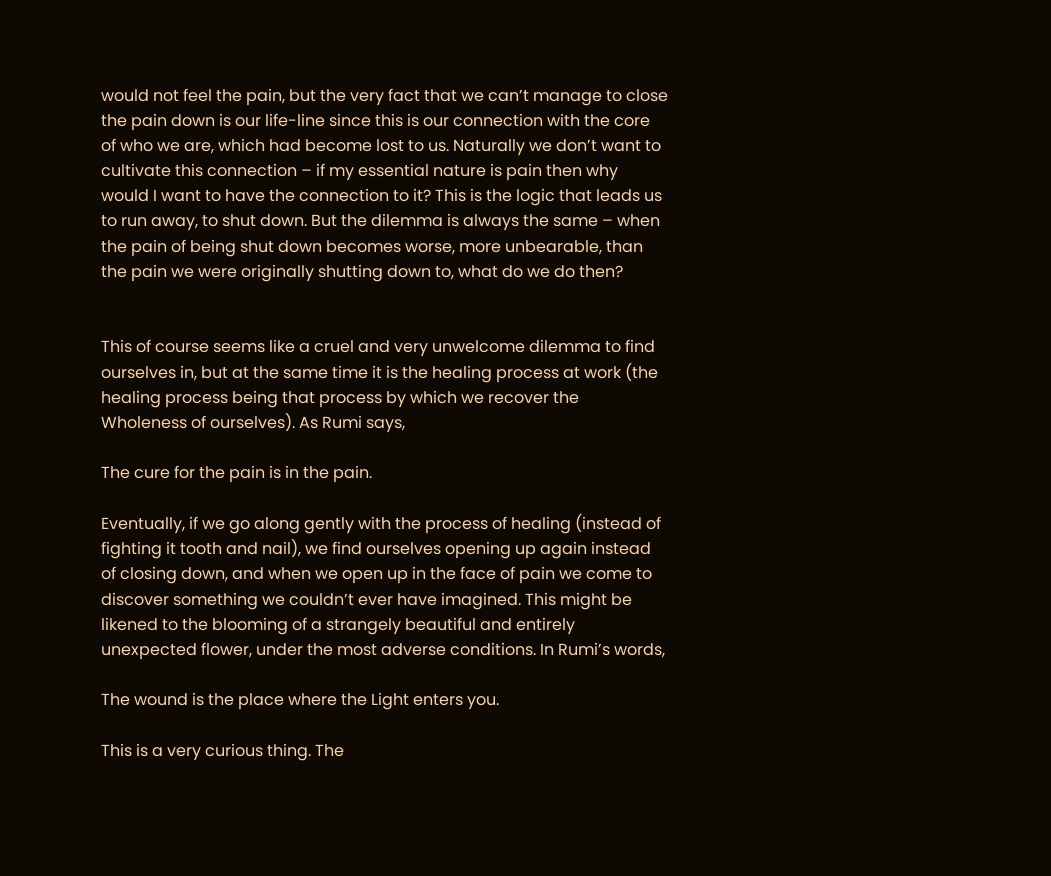would not feel the pain, but the very fact that we can’t manage to close the pain down is our life-line since this is our connection with the core of who we are, which had become lost to us. Naturally we don’t want to cultivate this connection – if my essential nature is pain then why would I want to have the connection to it? This is the logic that leads us to run away, to shut down. But the dilemma is always the same – when the pain of being shut down becomes worse, more unbearable, than the pain we were originally shutting down to, what do we do then?


This of course seems like a cruel and very unwelcome dilemma to find ourselves in, but at the same time it is the healing process at work (the healing process being that process by which we recover the Wholeness of ourselves). As Rumi says,

The cure for the pain is in the pain.

Eventually, if we go along gently with the process of healing (instead of fighting it tooth and nail), we find ourselves opening up again instead of closing down, and when we open up in the face of pain we come to discover something we couldn’t ever have imagined. This might be likened to the blooming of a strangely beautiful and entirely unexpected flower, under the most adverse conditions. In Rumi’s words,

The wound is the place where the Light enters you.

This is a very curious thing. The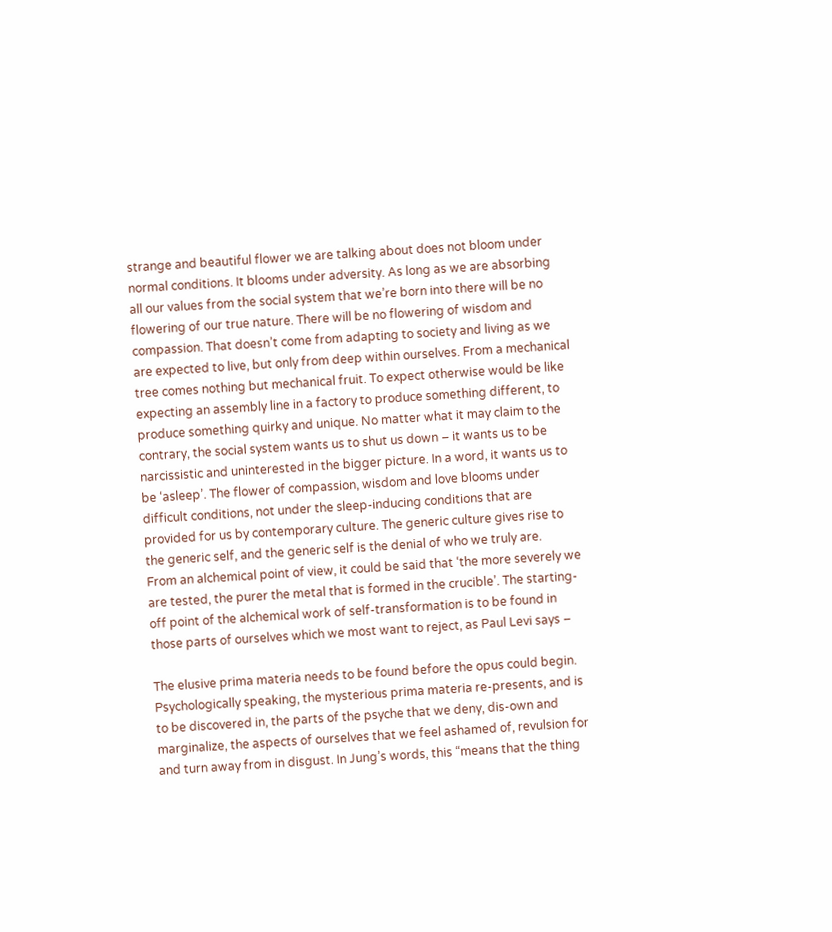strange and beautiful flower we are talking about does not bloom under normal conditions. It blooms under adversity. As long as we are absorbing all our values from the social system that we’re born into there will be no flowering of our true nature. There will be no flowering of wisdom and compassion. That doesn’t come from adapting to society and living as we are expected to live, but only from deep within ourselves. From a mechanical tree comes nothing but mechanical fruit. To expect otherwise would be like expecting an assembly line in a factory to produce something different, to produce something quirky and unique. No matter what it may claim to the contrary, the social system wants us to shut us down – it wants us to be narcissistic and uninterested in the bigger picture. In a word, it wants us to be ‘asleep’. The flower of compassion, wisdom and love blooms under difficult conditions, not under the sleep-inducing conditions that are provided for us by contemporary culture. The generic culture gives rise to the generic self, and the generic self is the denial of who we truly are.
From an alchemical point of view, it could be said that ‘the more severely we are tested, the purer the metal that is formed in the crucible’. The starting-off point of the alchemical work of self-transformation is to be found in those parts of ourselves which we most want to reject, as Paul Levi says –

The elusive prima materia needs to be found before the opus could begin. Psychologically speaking, the mysterious prima materia re-presents, and is to be discovered in, the parts of the psyche that we deny, dis-own and marginalize, the aspects of ourselves that we feel ashamed of, revulsion for and turn away from in disgust. In Jung’s words, this “means that the thing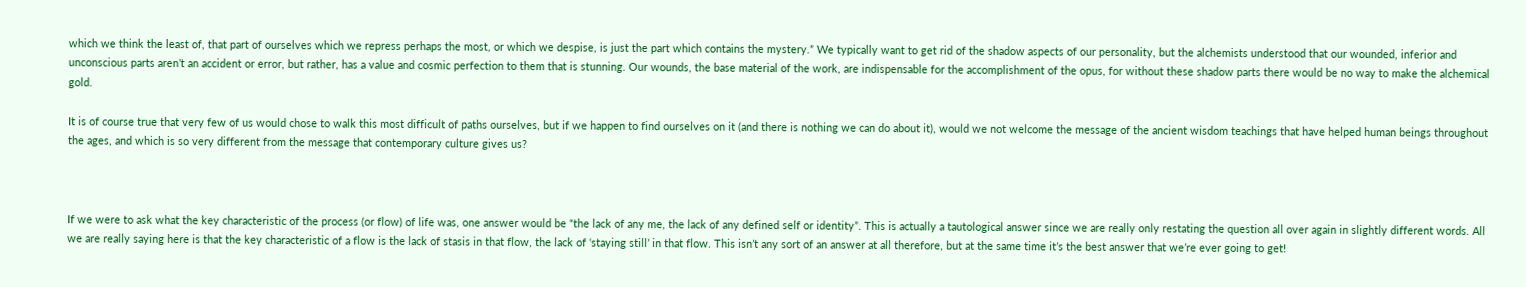which we think the least of, that part of ourselves which we repress perhaps the most, or which we despise, is just the part which contains the mystery.” We typically want to get rid of the shadow aspects of our personality, but the alchemists understood that our wounded, inferior and unconscious parts aren’t an accident or error, but rather, has a value and cosmic perfection to them that is stunning. Our wounds, the base material of the work, are indispensable for the accomplishment of the opus, for without these shadow parts there would be no way to make the alchemical gold.

It is of course true that very few of us would chose to walk this most difficult of paths ourselves, but if we happen to find ourselves on it (and there is nothing we can do about it), would we not welcome the message of the ancient wisdom teachings that have helped human beings throughout the ages, and which is so very different from the message that contemporary culture gives us?



If we were to ask what the key characteristic of the process (or flow) of life was, one answer would be “the lack of any me, the lack of any defined self or identity”. This is actually a tautological answer since we are really only restating the question all over again in slightly different words. All we are really saying here is that the key characteristic of a flow is the lack of stasis in that flow, the lack of ‘staying still’ in that flow. This isn’t any sort of an answer at all therefore, but at the same time it’s the best answer that we’re ever going to get!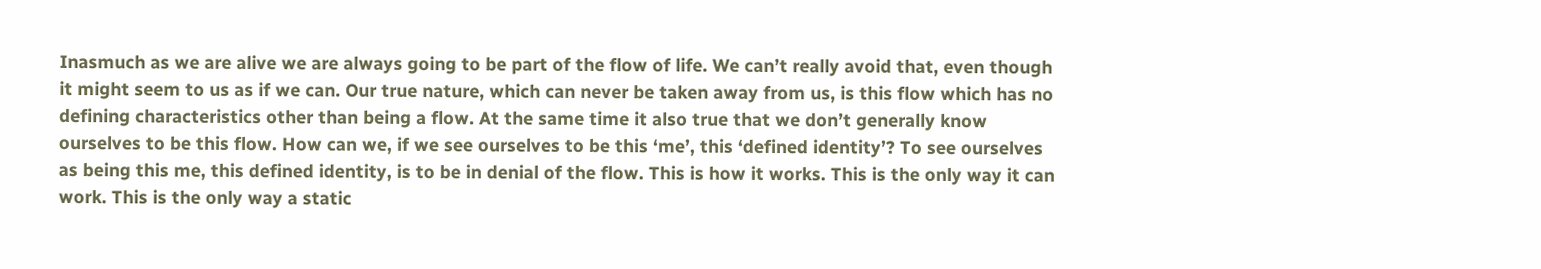Inasmuch as we are alive we are always going to be part of the flow of life. We can’t really avoid that, even though it might seem to us as if we can. Our true nature, which can never be taken away from us, is this flow which has no defining characteristics other than being a flow. At the same time it also true that we don’t generally know ourselves to be this flow. How can we, if we see ourselves to be this ‘me’, this ‘defined identity’? To see ourselves as being this me, this defined identity, is to be in denial of the flow. This is how it works. This is the only way it can work. This is the only way a static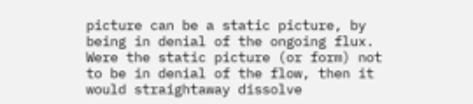picture can be a static picture, by being in denial of the ongoing flux. Were the static picture (or form) not to be in denial of the flow, then it would straightaway dissolve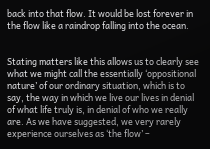back into that flow. It would be lost forever in the flow like a raindrop falling into the ocean.


Stating matters like this allows us to clearly see what we might call the essentially ‘oppositional nature’ of our ordinary situation, which is to say, the way in which we live our lives in denial of what life truly is, in denial of who we really are. As we have suggested, we very rarely experience ourselves as ‘the flow’ –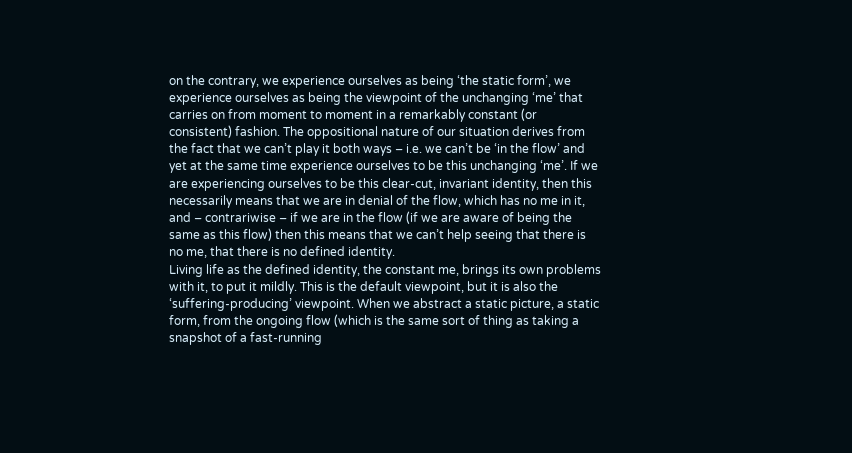on the contrary, we experience ourselves as being ‘the static form’, we experience ourselves as being the viewpoint of the unchanging ‘me’ that carries on from moment to moment in a remarkably constant (or consistent) fashion. The oppositional nature of our situation derives from the fact that we can’t play it both ways – i.e. we can’t be ‘in the flow’ and yet at the same time experience ourselves to be this unchanging ‘me’. If we are experiencing ourselves to be this clear-cut, invariant identity, then this necessarily means that we are in denial of the flow, which has no me in it, and – contrariwise – if we are in the flow (if we are aware of being the same as this flow) then this means that we can’t help seeing that there is no me, that there is no defined identity.
Living life as the defined identity, the constant me, brings its own problems with it, to put it mildly. This is the default viewpoint, but it is also the ‘suffering-producing’ viewpoint. When we abstract a static picture, a static form, from the ongoing flow (which is the same sort of thing as taking a snapshot of a fast-running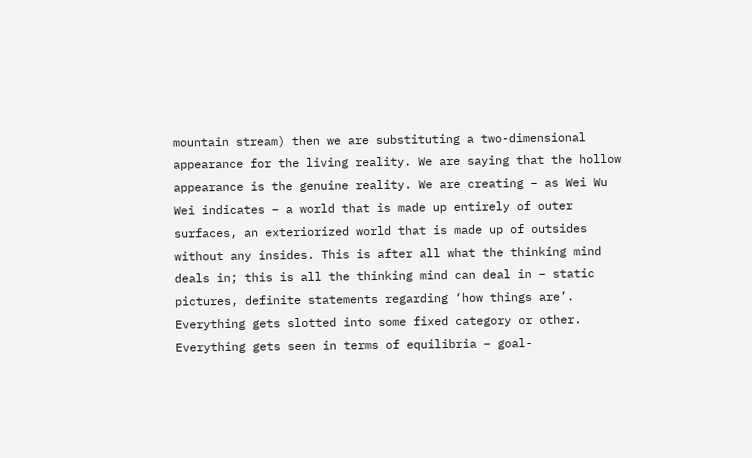mountain stream) then we are substituting a two-dimensional appearance for the living reality. We are saying that the hollow appearance is the genuine reality. We are creating – as Wei Wu Wei indicates – a world that is made up entirely of outer surfaces, an exteriorized world that is made up of outsides without any insides. This is after all what the thinking mind deals in; this is all the thinking mind can deal in – static pictures, definite statements regarding ‘how things are’. Everything gets slotted into some fixed category or other. Everything gets seen in terms of equilibria – goal-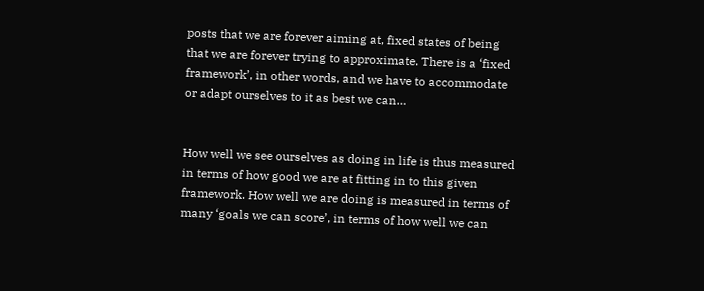posts that we are forever aiming at, fixed states of being that we are forever trying to approximate. There is a ‘fixed framework’, in other words, and we have to accommodate or adapt ourselves to it as best we can…


How well we see ourselves as doing in life is thus measured in terms of how good we are at fitting in to this given framework. How well we are doing is measured in terms of many ‘goals we can score’, in terms of how well we can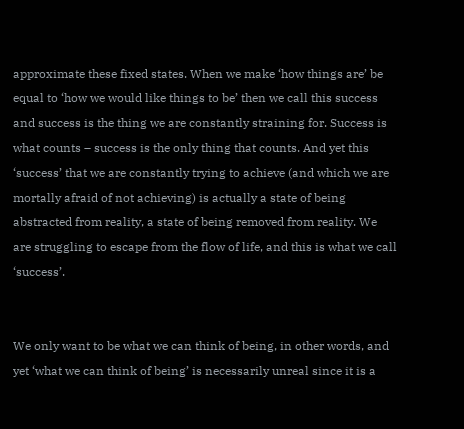approximate these fixed states. When we make ‘how things are’ be equal to ‘how we would like things to be’ then we call this success and success is the thing we are constantly straining for. Success is what counts – success is the only thing that counts. And yet this ‘success’ that we are constantly trying to achieve (and which we are mortally afraid of not achieving) is actually a state of being abstracted from reality, a state of being removed from reality. We are struggling to escape from the flow of life, and this is what we call ‘success’.


We only want to be what we can think of being, in other words, and yet ‘what we can think of being’ is necessarily unreal since it is a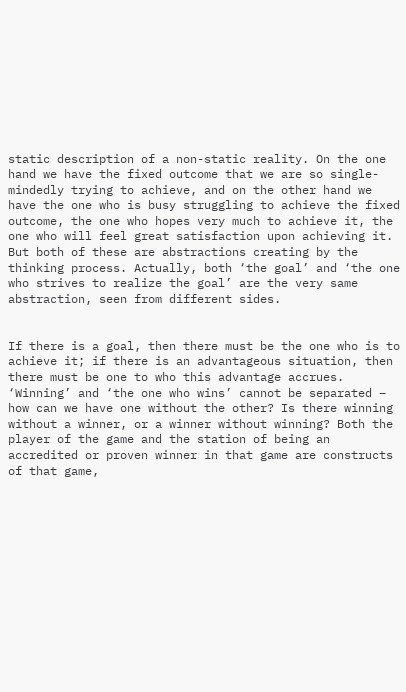static description of a non-static reality. On the one hand we have the fixed outcome that we are so single-mindedly trying to achieve, and on the other hand we have the one who is busy struggling to achieve the fixed outcome, the one who hopes very much to achieve it, the one who will feel great satisfaction upon achieving it. But both of these are abstractions creating by the thinking process. Actually, both ‘the goal’ and ‘the one who strives to realize the goal’ are the very same abstraction, seen from different sides.


If there is a goal, then there must be the one who is to achieve it; if there is an advantageous situation, then there must be one to who this advantage accrues. ‘Winning’ and ‘the one who wins’ cannot be separated – how can we have one without the other? Is there winning without a winner, or a winner without winning? Both the player of the game and the station of being an accredited or proven winner in that game are constructs of that game,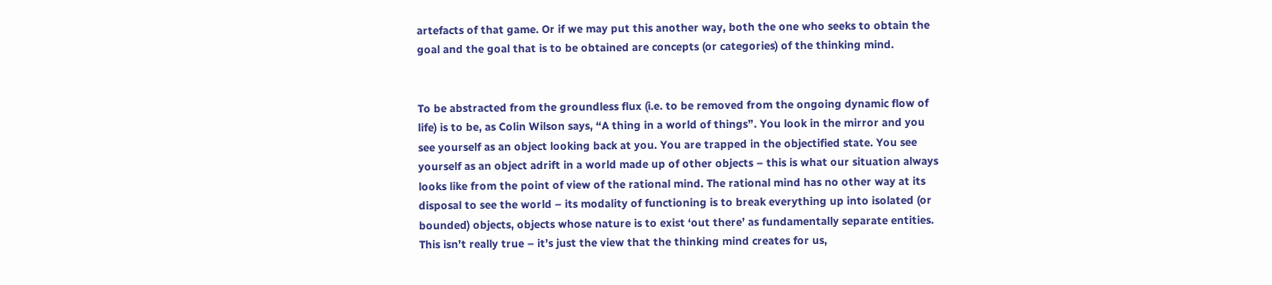artefacts of that game. Or if we may put this another way, both the one who seeks to obtain the goal and the goal that is to be obtained are concepts (or categories) of the thinking mind.


To be abstracted from the groundless flux (i.e. to be removed from the ongoing dynamic flow of life) is to be, as Colin Wilson says, “A thing in a world of things”. You look in the mirror and you see yourself as an object looking back at you. You are trapped in the objectified state. You see yourself as an object adrift in a world made up of other objects – this is what our situation always looks like from the point of view of the rational mind. The rational mind has no other way at its disposal to see the world – its modality of functioning is to break everything up into isolated (or bounded) objects, objects whose nature is to exist ‘out there’ as fundamentally separate entities. This isn’t really true – it’s just the view that the thinking mind creates for us,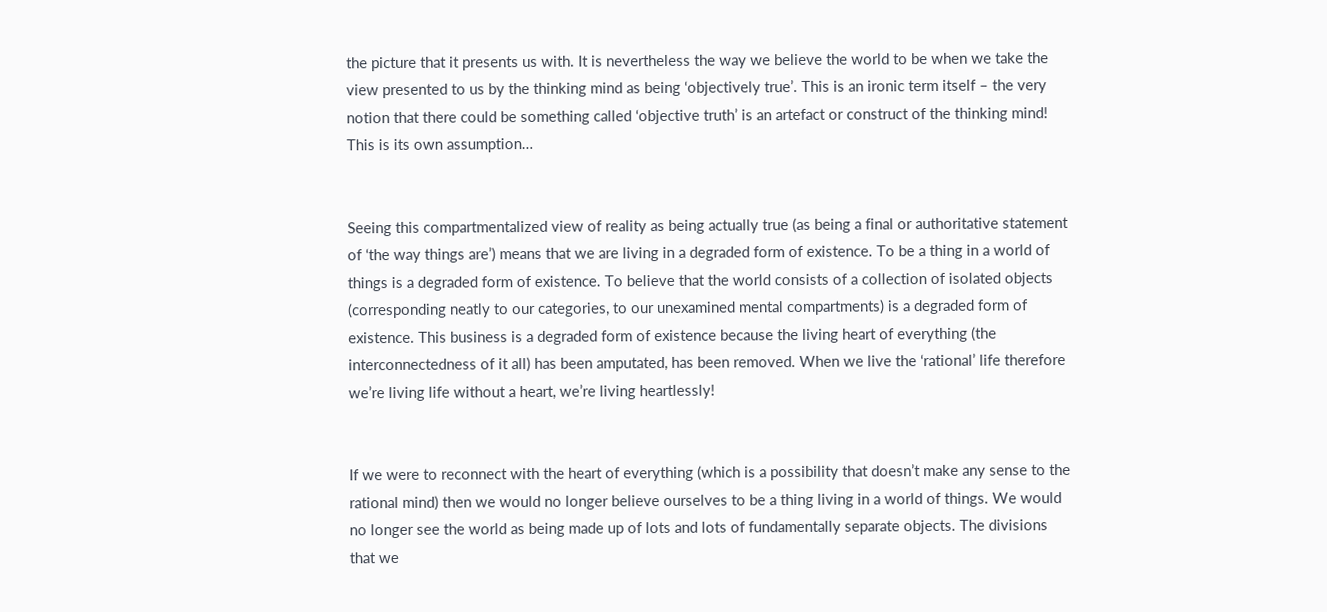the picture that it presents us with. It is nevertheless the way we believe the world to be when we take the view presented to us by the thinking mind as being ‘objectively true’. This is an ironic term itself – the very notion that there could be something called ‘objective truth’ is an artefact or construct of the thinking mind! This is its own assumption…


Seeing this compartmentalized view of reality as being actually true (as being a final or authoritative statement of ‘the way things are’) means that we are living in a degraded form of existence. To be a thing in a world of things is a degraded form of existence. To believe that the world consists of a collection of isolated objects (corresponding neatly to our categories, to our unexamined mental compartments) is a degraded form of existence. This business is a degraded form of existence because the living heart of everything (the interconnectedness of it all) has been amputated, has been removed. When we live the ‘rational’ life therefore we’re living life without a heart, we’re living heartlessly!


If we were to reconnect with the heart of everything (which is a possibility that doesn’t make any sense to the rational mind) then we would no longer believe ourselves to be a thing living in a world of things. We would no longer see the world as being made up of lots and lots of fundamentally separate objects. The divisions that we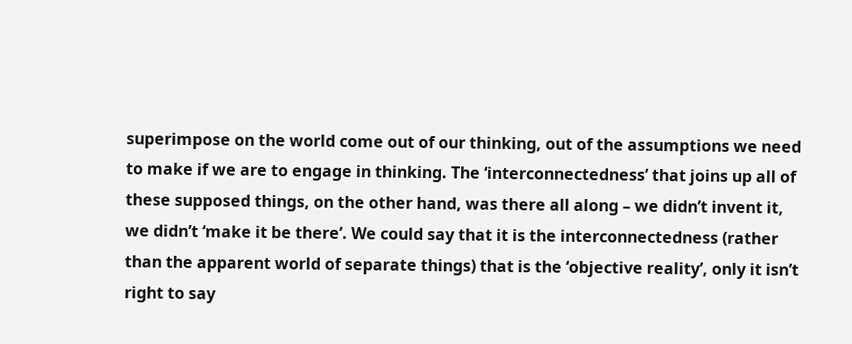superimpose on the world come out of our thinking, out of the assumptions we need to make if we are to engage in thinking. The ‘interconnectedness’ that joins up all of these supposed things, on the other hand, was there all along – we didn’t invent it, we didn’t ‘make it be there’. We could say that it is the interconnectedness (rather than the apparent world of separate things) that is the ‘objective reality’, only it isn’t right to say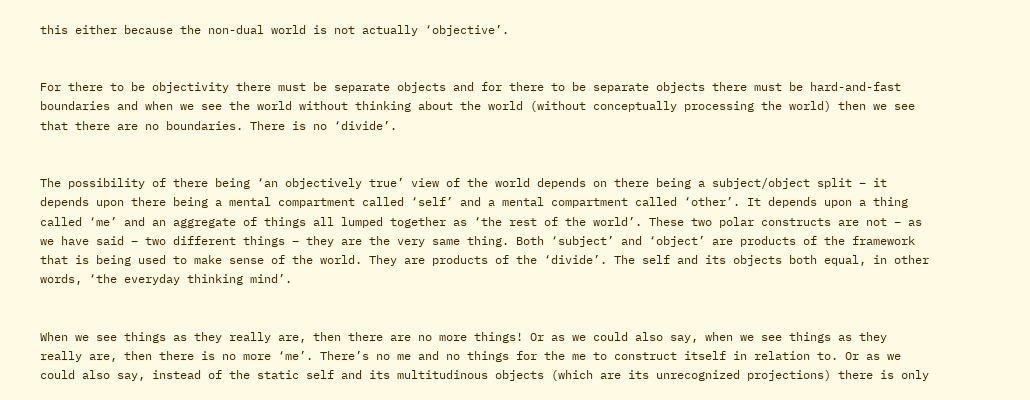this either because the non-dual world is not actually ‘objective’.


For there to be objectivity there must be separate objects and for there to be separate objects there must be hard-and-fast boundaries and when we see the world without thinking about the world (without conceptually processing the world) then we see that there are no boundaries. There is no ‘divide’.


The possibility of there being ‘an objectively true’ view of the world depends on there being a subject/object split – it depends upon there being a mental compartment called ‘self’ and a mental compartment called ‘other’. It depends upon a thing called ‘me’ and an aggregate of things all lumped together as ‘the rest of the world’. These two polar constructs are not – as we have said – two different things – they are the very same thing. Both ‘subject’ and ‘object’ are products of the framework that is being used to make sense of the world. They are products of the ‘divide’. The self and its objects both equal, in other words, ‘the everyday thinking mind’.


When we see things as they really are, then there are no more things! Or as we could also say, when we see things as they really are, then there is no more ‘me’. There’s no me and no things for the me to construct itself in relation to. Or as we could also say, instead of the static self and its multitudinous objects (which are its unrecognized projections) there is only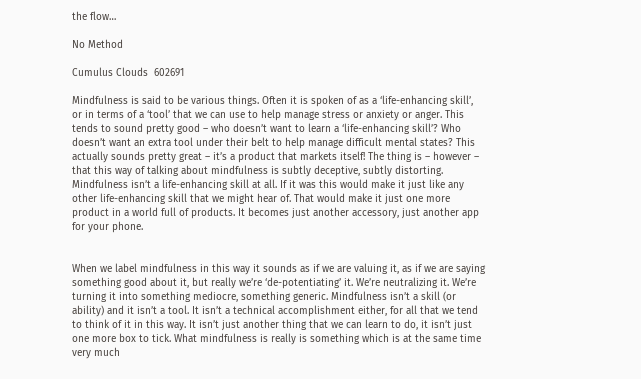the flow…

No Method

Cumulus Clouds  602691

Mindfulness is said to be various things. Often it is spoken of as a ‘life-enhancing skill’, or in terms of a ‘tool’ that we can use to help manage stress or anxiety or anger. This tends to sound pretty good – who doesn’t want to learn a ‘life-enhancing skill’? Who doesn’t want an extra tool under their belt to help manage difficult mental states? This actually sounds pretty great – it’s a product that markets itself! The thing is – however – that this way of talking about mindfulness is subtly deceptive, subtly distorting. Mindfulness isn’t a life-enhancing skill at all. If it was this would make it just like any other life-enhancing skill that we might hear of. That would make it just one more product in a world full of products. It becomes just another accessory, just another app for your phone.


When we label mindfulness in this way it sounds as if we are valuing it, as if we are saying something good about it, but really we’re ‘de-potentiating’ it. We’re neutralizing it. We’re turning it into something mediocre, something generic. Mindfulness isn’t a skill (or ability) and it isn’t a tool. It isn’t a technical accomplishment either, for all that we tend to think of it in this way. It isn’t just another thing that we can learn to do, it isn’t just one more box to tick. What mindfulness is really is something which is at the same time very much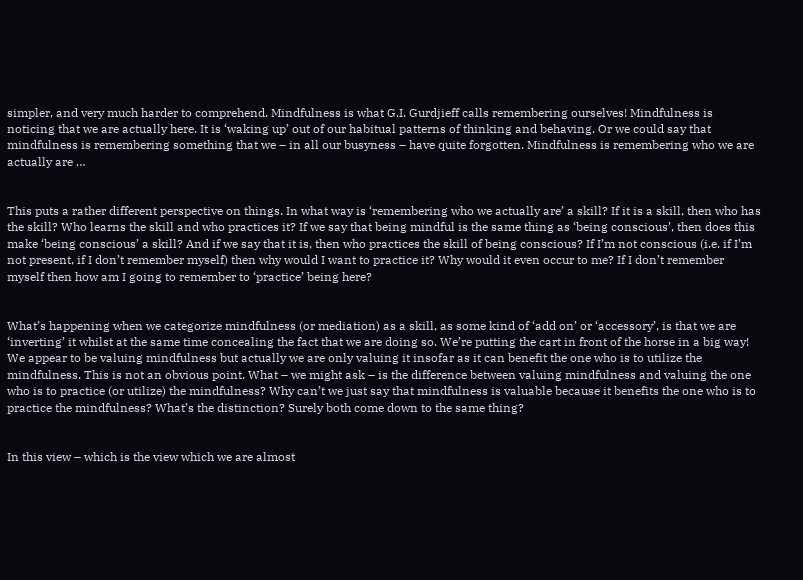simpler, and very much harder to comprehend. Mindfulness is what G.I. Gurdjieff calls remembering ourselves! Mindfulness is noticing that we are actually here. It is ‘waking up’ out of our habitual patterns of thinking and behaving. Or we could say that mindfulness is remembering something that we – in all our busyness – have quite forgotten. Mindfulness is remembering who we are actually are …


This puts a rather different perspective on things. In what way is ‘remembering who we actually are’ a skill? If it is a skill, then who has the skill? Who learns the skill and who practices it? If we say that being mindful is the same thing as ‘being conscious’, then does this make ‘being conscious’ a skill? And if we say that it is, then who practices the skill of being conscious? If I’m not conscious (i.e. if I’m not present, if I don’t remember myself) then why would I want to practice it? Why would it even occur to me? If I don’t remember myself then how am I going to remember to ‘practice’ being here?


What’s happening when we categorize mindfulness (or mediation) as a skill, as some kind of ‘add on’ or ‘accessory’, is that we are ‘inverting’ it whilst at the same time concealing the fact that we are doing so. We’re putting the cart in front of the horse in a big way! We appear to be valuing mindfulness but actually we are only valuing it insofar as it can benefit the one who is to utilize the mindfulness. This is not an obvious point. What – we might ask – is the difference between valuing mindfulness and valuing the one who is to practice (or utilize) the mindfulness? Why can’t we just say that mindfulness is valuable because it benefits the one who is to practice the mindfulness? What’s the distinction? Surely both come down to the same thing?


In this view – which is the view which we are almost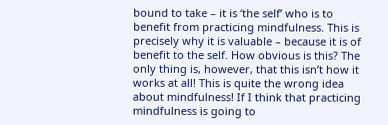bound to take – it is ‘the self’ who is to benefit from practicing mindfulness. This is precisely why it is valuable – because it is of benefit to the self. How obvious is this? The only thing is, however, that this isn’t how it works at all! This is quite the wrong idea about mindfulness! If I think that practicing mindfulness is going to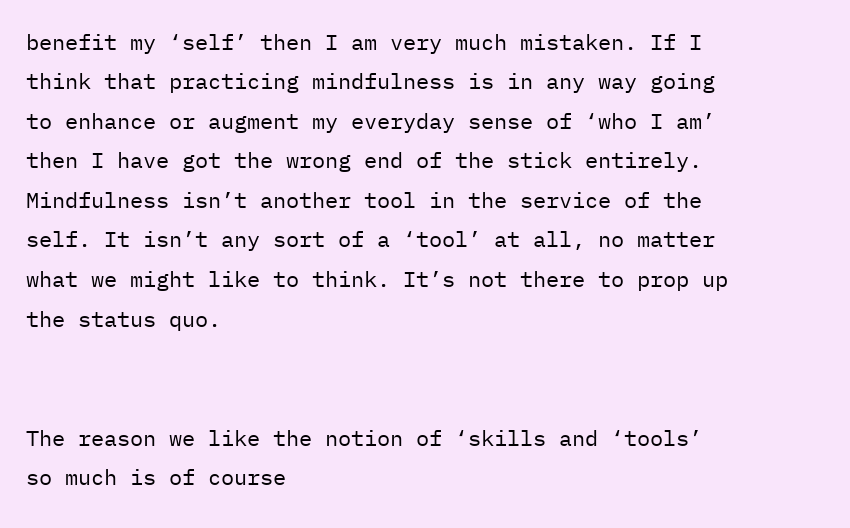benefit my ‘self’ then I am very much mistaken. If I think that practicing mindfulness is in any way going to enhance or augment my everyday sense of ‘who I am’ then I have got the wrong end of the stick entirely. Mindfulness isn’t another tool in the service of the self. It isn’t any sort of a ‘tool’ at all, no matter what we might like to think. It’s not there to prop up the status quo.


The reason we like the notion of ‘skills and ‘tools’ so much is of course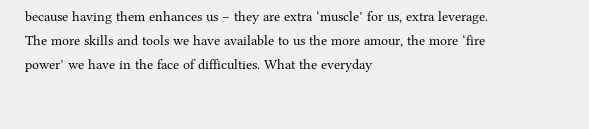because having them enhances us – they are extra ‘muscle’ for us, extra leverage. The more skills and tools we have available to us the more amour, the more ‘fire power’ we have in the face of difficulties. What the everyday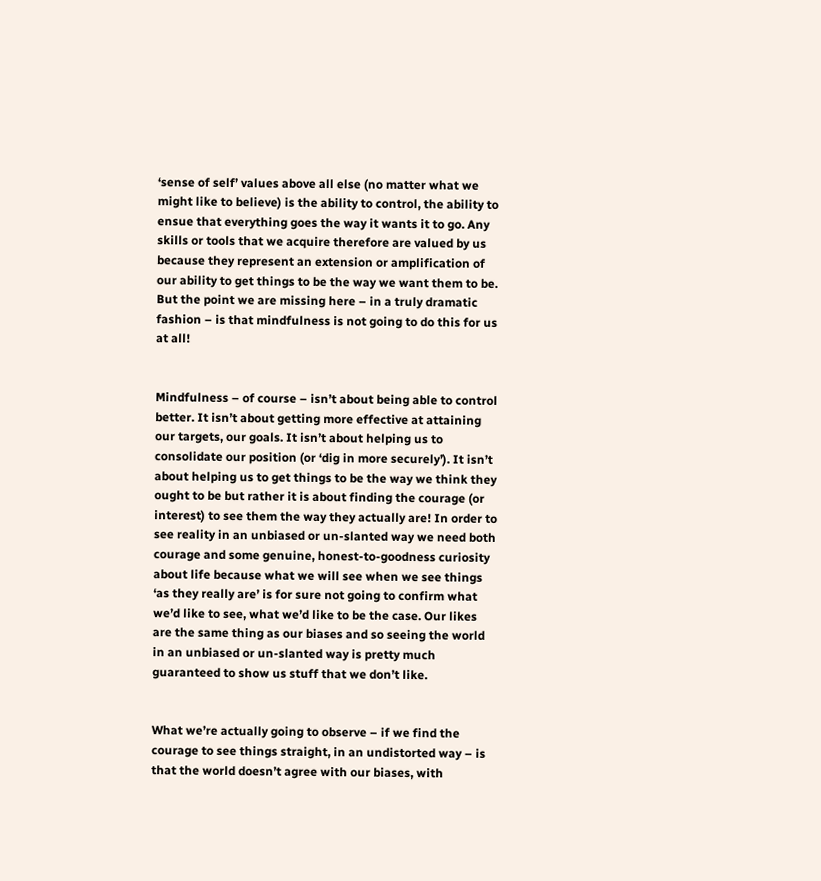‘sense of self’ values above all else (no matter what we might like to believe) is the ability to control, the ability to ensue that everything goes the way it wants it to go. Any skills or tools that we acquire therefore are valued by us because they represent an extension or amplification of our ability to get things to be the way we want them to be. But the point we are missing here – in a truly dramatic fashion – is that mindfulness is not going to do this for us at all!


Mindfulness – of course – isn’t about being able to control better. It isn’t about getting more effective at attaining our targets, our goals. It isn’t about helping us to consolidate our position (or ‘dig in more securely’). It isn’t about helping us to get things to be the way we think they ought to be but rather it is about finding the courage (or interest) to see them the way they actually are! In order to see reality in an unbiased or un-slanted way we need both courage and some genuine, honest-to-goodness curiosity about life because what we will see when we see things ‘as they really are’ is for sure not going to confirm what we’d like to see, what we’d like to be the case. Our likes are the same thing as our biases and so seeing the world in an unbiased or un-slanted way is pretty much guaranteed to show us stuff that we don’t like.


What we’re actually going to observe – if we find the courage to see things straight, in an undistorted way – is that the world doesn’t agree with our biases, with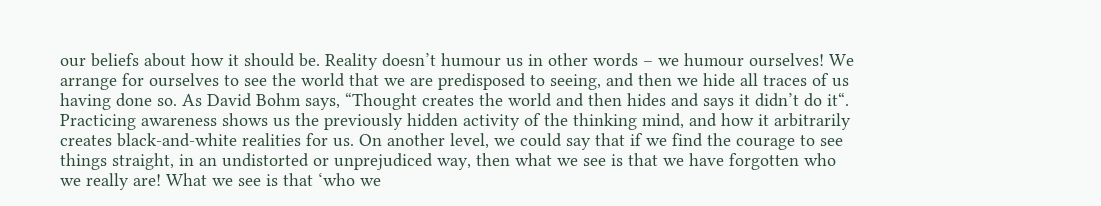our beliefs about how it should be. Reality doesn’t humour us in other words – we humour ourselves! We arrange for ourselves to see the world that we are predisposed to seeing, and then we hide all traces of us having done so. As David Bohm says, “Thought creates the world and then hides and says it didn’t do it“. Practicing awareness shows us the previously hidden activity of the thinking mind, and how it arbitrarily creates black-and-white realities for us. On another level, we could say that if we find the courage to see things straight, in an undistorted or unprejudiced way, then what we see is that we have forgotten who we really are! What we see is that ‘who we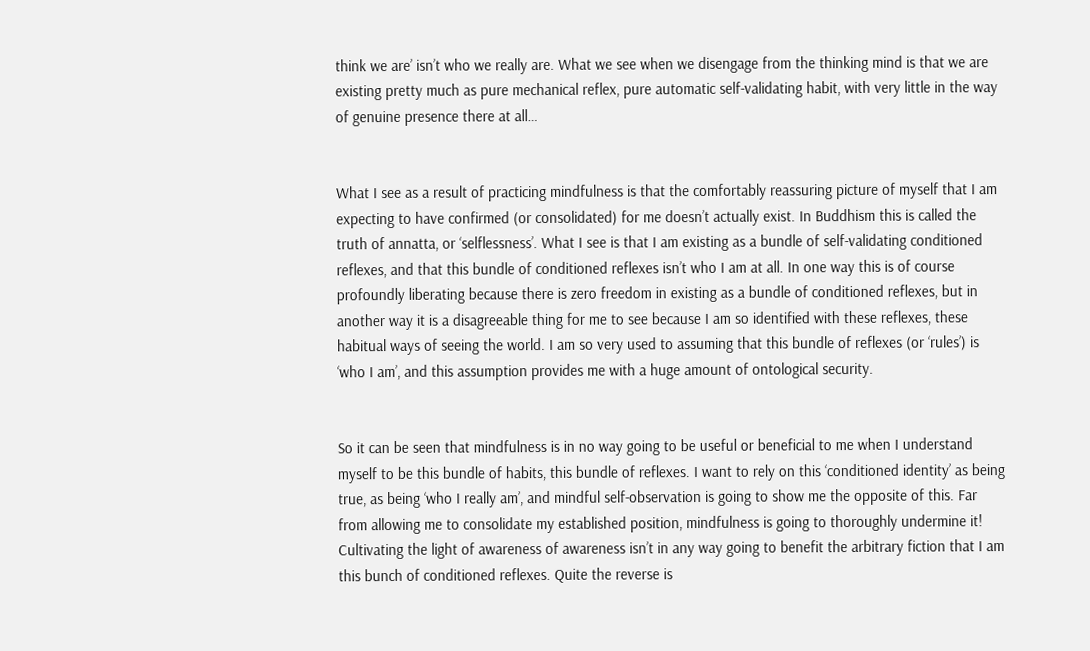think we are’ isn’t who we really are. What we see when we disengage from the thinking mind is that we are existing pretty much as pure mechanical reflex, pure automatic self-validating habit, with very little in the way of genuine presence there at all…


What I see as a result of practicing mindfulness is that the comfortably reassuring picture of myself that I am expecting to have confirmed (or consolidated) for me doesn’t actually exist. In Buddhism this is called the truth of annatta, or ‘selflessness’. What I see is that I am existing as a bundle of self-validating conditioned reflexes, and that this bundle of conditioned reflexes isn’t who I am at all. In one way this is of course profoundly liberating because there is zero freedom in existing as a bundle of conditioned reflexes, but in another way it is a disagreeable thing for me to see because I am so identified with these reflexes, these habitual ways of seeing the world. I am so very used to assuming that this bundle of reflexes (or ‘rules’) is ‘who I am’, and this assumption provides me with a huge amount of ontological security.


So it can be seen that mindfulness is in no way going to be useful or beneficial to me when I understand myself to be this bundle of habits, this bundle of reflexes. I want to rely on this ‘conditioned identity’ as being true, as being ‘who I really am’, and mindful self-observation is going to show me the opposite of this. Far from allowing me to consolidate my established position, mindfulness is going to thoroughly undermine it! Cultivating the light of awareness of awareness isn’t in any way going to benefit the arbitrary fiction that I am this bunch of conditioned reflexes. Quite the reverse is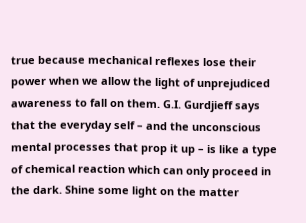true because mechanical reflexes lose their power when we allow the light of unprejudiced awareness to fall on them. G.I. Gurdjieff says that the everyday self – and the unconscious mental processes that prop it up – is like a type of chemical reaction which can only proceed in the dark. Shine some light on the matter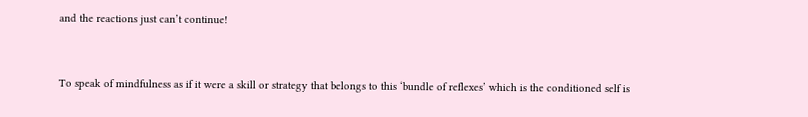and the reactions just can’t continue!


To speak of mindfulness as if it were a skill or strategy that belongs to this ‘bundle of reflexes’ which is the conditioned self is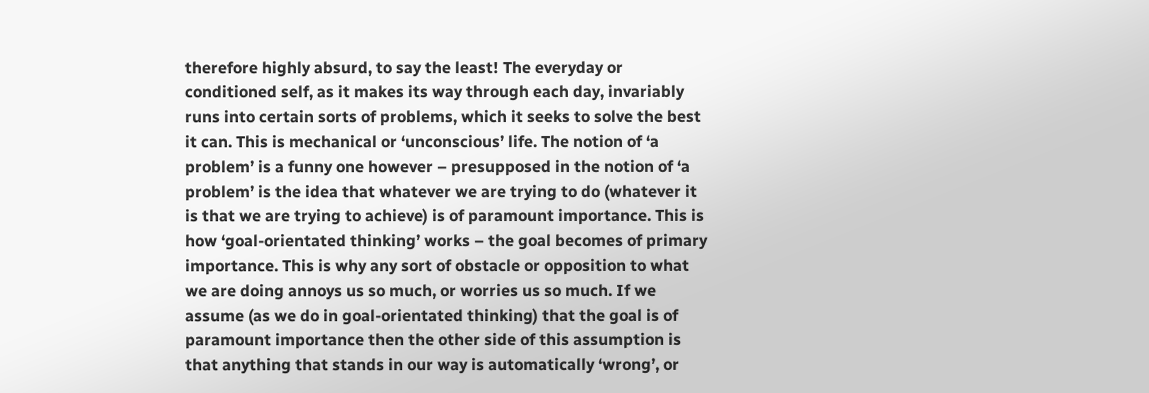therefore highly absurd, to say the least! The everyday or conditioned self, as it makes its way through each day, invariably runs into certain sorts of problems, which it seeks to solve the best it can. This is mechanical or ‘unconscious’ life. The notion of ‘a problem’ is a funny one however – presupposed in the notion of ‘a problem’ is the idea that whatever we are trying to do (whatever it is that we are trying to achieve) is of paramount importance. This is how ‘goal-orientated thinking’ works – the goal becomes of primary importance. This is why any sort of obstacle or opposition to what we are doing annoys us so much, or worries us so much. If we assume (as we do in goal-orientated thinking) that the goal is of paramount importance then the other side of this assumption is that anything that stands in our way is automatically ‘wrong’, or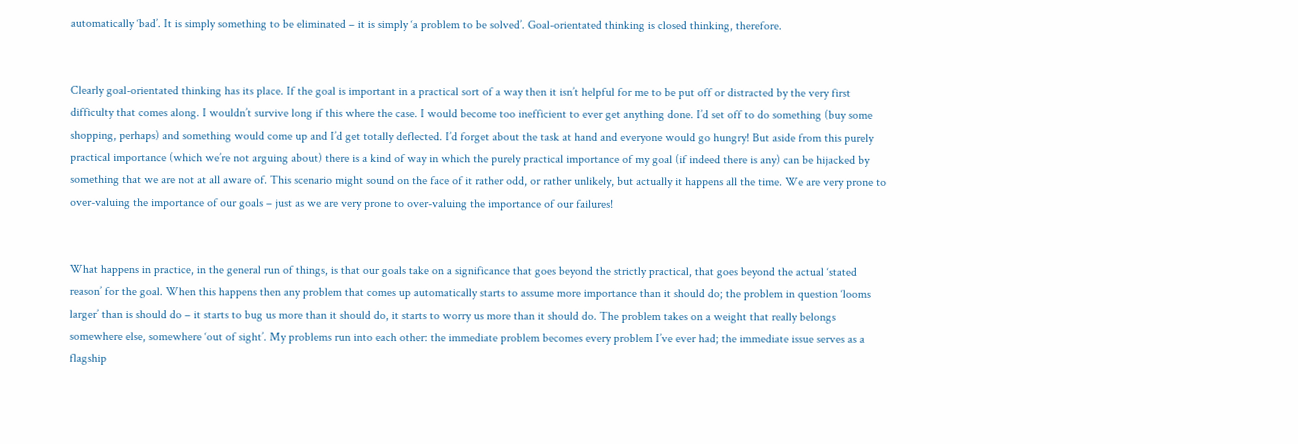automatically ‘bad’. It is simply something to be eliminated – it is simply ‘a problem to be solved’. Goal-orientated thinking is closed thinking, therefore.


Clearly goal-orientated thinking has its place. If the goal is important in a practical sort of a way then it isn’t helpful for me to be put off or distracted by the very first difficulty that comes along. I wouldn’t survive long if this where the case. I would become too inefficient to ever get anything done. I’d set off to do something (buy some shopping, perhaps) and something would come up and I’d get totally deflected. I’d forget about the task at hand and everyone would go hungry! But aside from this purely practical importance (which we’re not arguing about) there is a kind of way in which the purely practical importance of my goal (if indeed there is any) can be hijacked by something that we are not at all aware of. This scenario might sound on the face of it rather odd, or rather unlikely, but actually it happens all the time. We are very prone to over-valuing the importance of our goals – just as we are very prone to over-valuing the importance of our failures!


What happens in practice, in the general run of things, is that our goals take on a significance that goes beyond the strictly practical, that goes beyond the actual ‘stated reason’ for the goal. When this happens then any problem that comes up automatically starts to assume more importance than it should do; the problem in question ‘looms larger’ than is should do – it starts to bug us more than it should do, it starts to worry us more than it should do. The problem takes on a weight that really belongs somewhere else, somewhere ‘out of sight’. My problems run into each other: the immediate problem becomes every problem I’ve ever had; the immediate issue serves as a flagship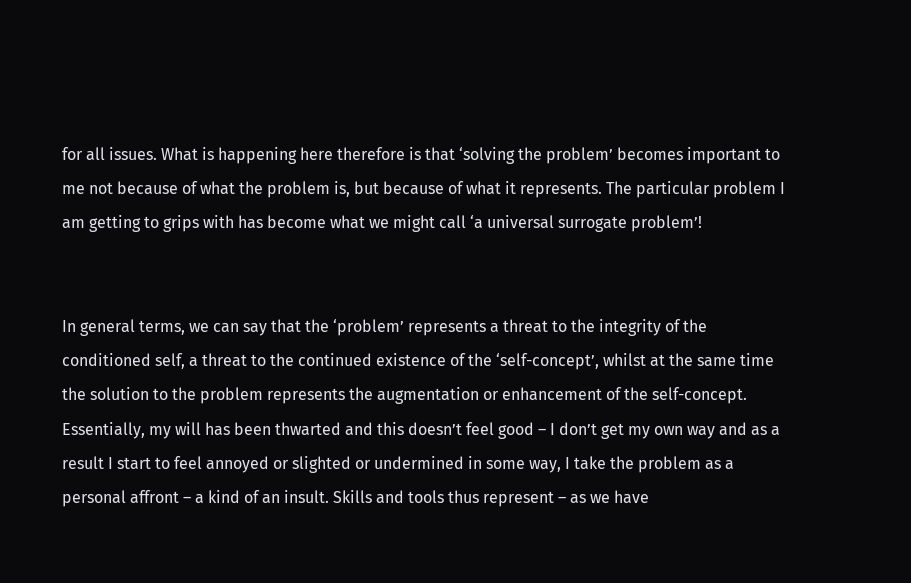for all issues. What is happening here therefore is that ‘solving the problem’ becomes important to me not because of what the problem is, but because of what it represents. The particular problem I am getting to grips with has become what we might call ‘a universal surrogate problem’!


In general terms, we can say that the ‘problem’ represents a threat to the integrity of the conditioned self, a threat to the continued existence of the ‘self-concept’, whilst at the same time the solution to the problem represents the augmentation or enhancement of the self-concept. Essentially, my will has been thwarted and this doesn’t feel good – I don’t get my own way and as a result I start to feel annoyed or slighted or undermined in some way, I take the problem as a personal affront – a kind of an insult. Skills and tools thus represent – as we have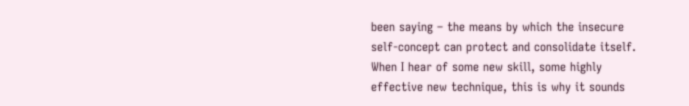been saying – the means by which the insecure self-concept can protect and consolidate itself. When I hear of some new skill, some highly effective new technique, this is why it sounds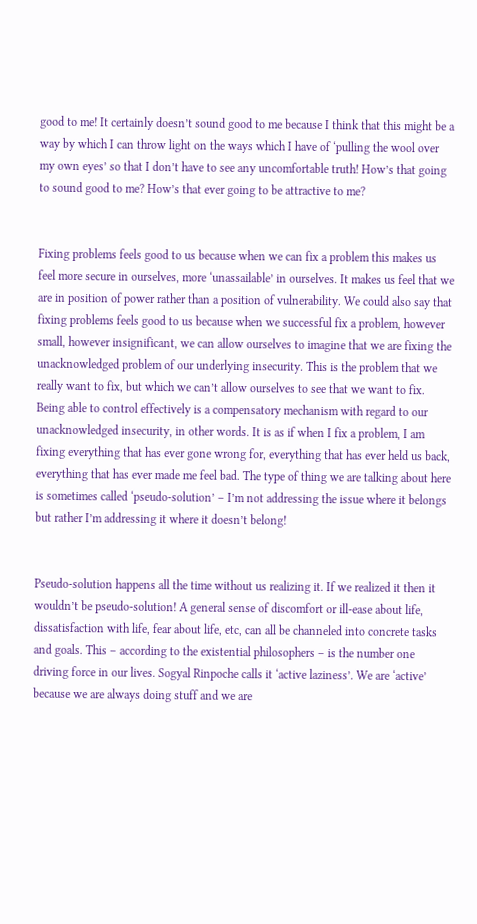good to me! It certainly doesn’t sound good to me because I think that this might be a way by which I can throw light on the ways which I have of ‘pulling the wool over my own eyes’ so that I don’t have to see any uncomfortable truth! How’s that going to sound good to me? How’s that ever going to be attractive to me?


Fixing problems feels good to us because when we can fix a problem this makes us feel more secure in ourselves, more ‘unassailable’ in ourselves. It makes us feel that we are in position of power rather than a position of vulnerability. We could also say that fixing problems feels good to us because when we successful fix a problem, however small, however insignificant, we can allow ourselves to imagine that we are fixing the unacknowledged problem of our underlying insecurity. This is the problem that we really want to fix, but which we can’t allow ourselves to see that we want to fix. Being able to control effectively is a compensatory mechanism with regard to our unacknowledged insecurity, in other words. It is as if when I fix a problem, I am fixing everything that has ever gone wrong for, everything that has ever held us back, everything that has ever made me feel bad. The type of thing we are talking about here is sometimes called ‘pseudo-solution’ – I’m not addressing the issue where it belongs but rather I’m addressing it where it doesn’t belong!


Pseudo-solution happens all the time without us realizing it. If we realized it then it wouldn’t be pseudo-solution! A general sense of discomfort or ill-ease about life, dissatisfaction with life, fear about life, etc, can all be channeled into concrete tasks and goals. This – according to the existential philosophers – is the number one driving force in our lives. Sogyal Rinpoche calls it ‘active laziness’. We are ‘active’ because we are always doing stuff and we are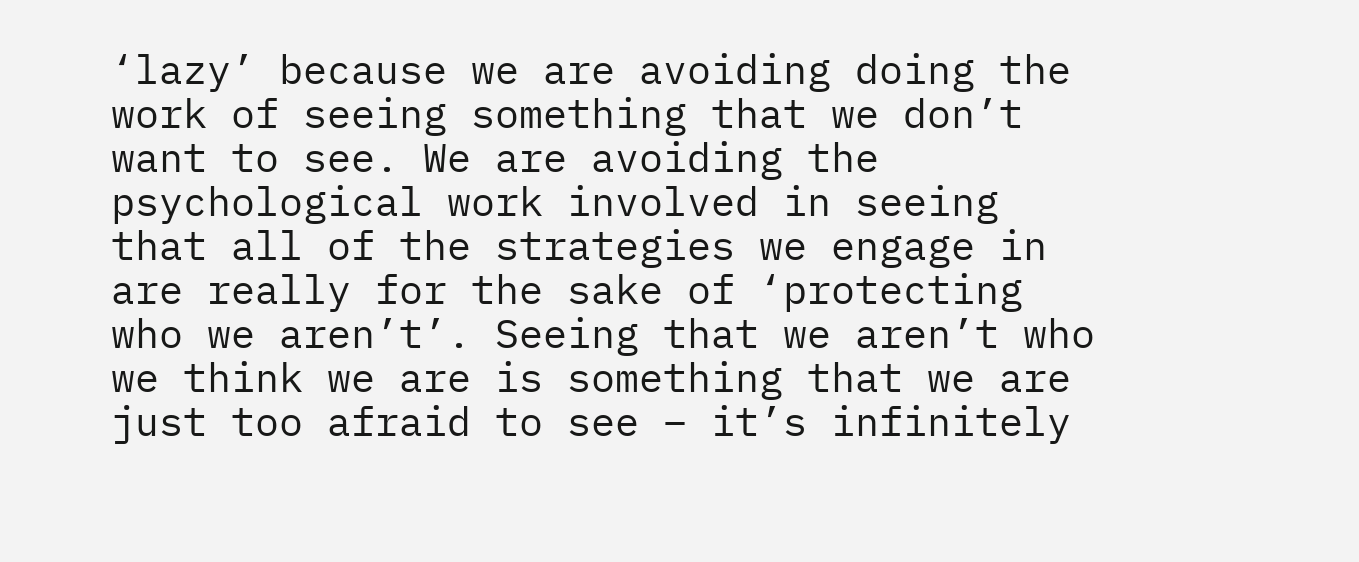‘lazy’ because we are avoiding doing the work of seeing something that we don’t want to see. We are avoiding the psychological work involved in seeing that all of the strategies we engage in are really for the sake of ‘protecting who we aren’t’. Seeing that we aren’t who we think we are is something that we are just too afraid to see – it’s infinitely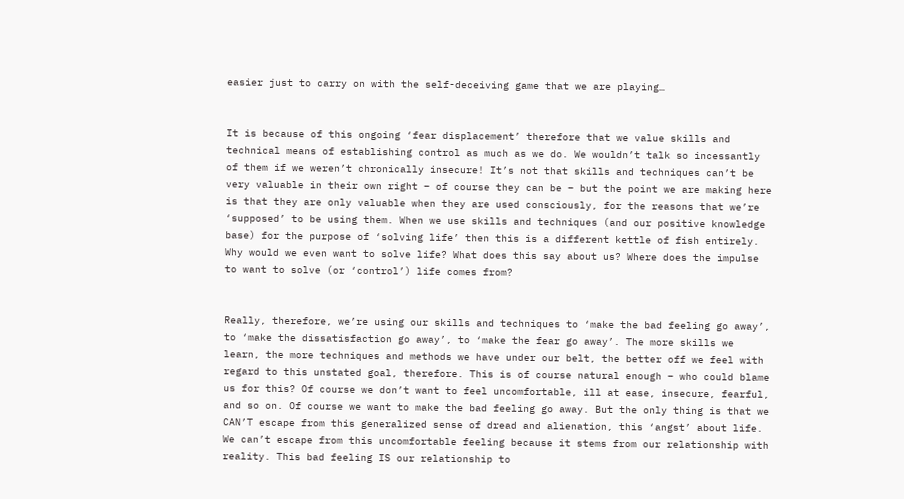easier just to carry on with the self-deceiving game that we are playing…


It is because of this ongoing ‘fear displacement’ therefore that we value skills and technical means of establishing control as much as we do. We wouldn’t talk so incessantly of them if we weren’t chronically insecure! It’s not that skills and techniques can’t be very valuable in their own right – of course they can be – but the point we are making here is that they are only valuable when they are used consciously, for the reasons that we’re ‘supposed’ to be using them. When we use skills and techniques (and our positive knowledge base) for the purpose of ‘solving life’ then this is a different kettle of fish entirely. Why would we even want to solve life? What does this say about us? Where does the impulse to want to solve (or ‘control’) life comes from?


Really, therefore, we’re using our skills and techniques to ‘make the bad feeling go away’, to ‘make the dissatisfaction go away’, to ‘make the fear go away’. The more skills we learn, the more techniques and methods we have under our belt, the better off we feel with regard to this unstated goal, therefore. This is of course natural enough – who could blame us for this? Of course we don’t want to feel uncomfortable, ill at ease, insecure, fearful, and so on. Of course we want to make the bad feeling go away. But the only thing is that we CAN’T escape from this generalized sense of dread and alienation, this ‘angst’ about life. We can’t escape from this uncomfortable feeling because it stems from our relationship with reality. This bad feeling IS our relationship to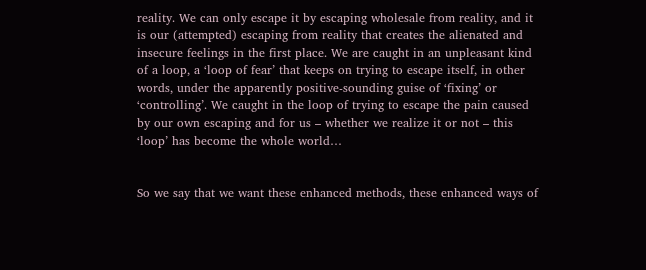reality. We can only escape it by escaping wholesale from reality, and it is our (attempted) escaping from reality that creates the alienated and insecure feelings in the first place. We are caught in an unpleasant kind of a loop, a ‘loop of fear’ that keeps on trying to escape itself, in other words, under the apparently positive-sounding guise of ‘fixing’ or ‘controlling’. We caught in the loop of trying to escape the pain caused by our own escaping and for us – whether we realize it or not – this ‘loop’ has become the whole world…


So we say that we want these enhanced methods, these enhanced ways of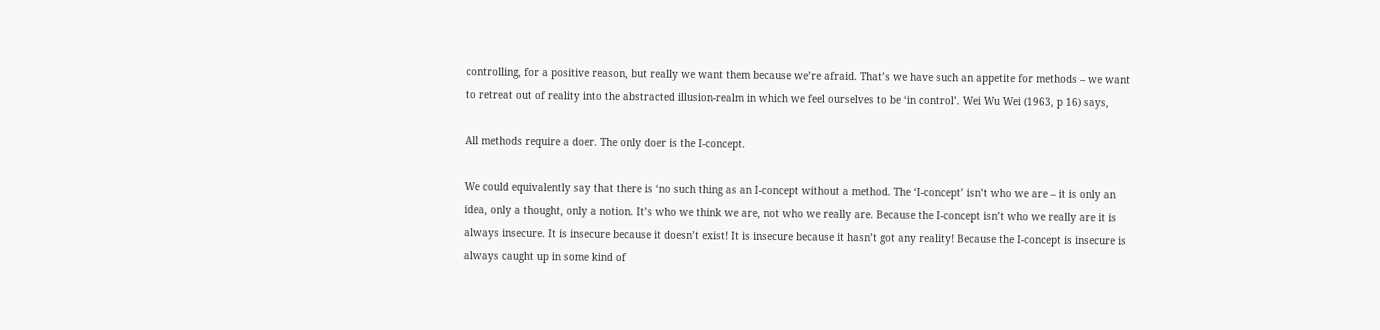controlling, for a positive reason, but really we want them because we’re afraid. That’s we have such an appetite for methods – we want to retreat out of reality into the abstracted illusion-realm in which we feel ourselves to be ‘in control’. Wei Wu Wei (1963, p 16) says,

All methods require a doer. The only doer is the I-concept.

We could equivalently say that there is ‘no such thing as an I-concept without a method. The ‘I-concept’ isn’t who we are – it is only an idea, only a thought, only a notion. It’s who we think we are, not who we really are. Because the I-concept isn’t who we really are it is always insecure. It is insecure because it doesn’t exist! It is insecure because it hasn’t got any reality! Because the I-concept is insecure is always caught up in some kind of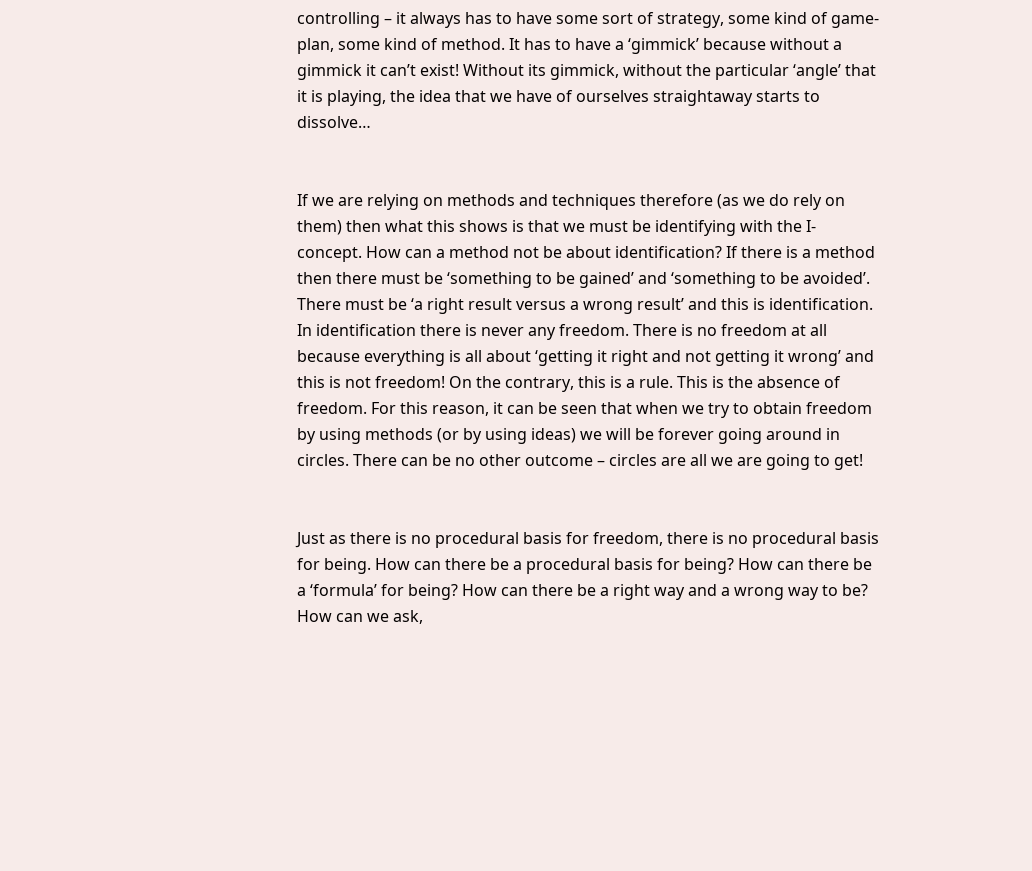controlling – it always has to have some sort of strategy, some kind of game-plan, some kind of method. It has to have a ‘gimmick’ because without a gimmick it can’t exist! Without its gimmick, without the particular ‘angle’ that it is playing, the idea that we have of ourselves straightaway starts to dissolve…


If we are relying on methods and techniques therefore (as we do rely on them) then what this shows is that we must be identifying with the I-concept. How can a method not be about identification? If there is a method then there must be ‘something to be gained’ and ‘something to be avoided’. There must be ‘a right result versus a wrong result’ and this is identification. In identification there is never any freedom. There is no freedom at all because everything is all about ‘getting it right and not getting it wrong’ and this is not freedom! On the contrary, this is a rule. This is the absence of freedom. For this reason, it can be seen that when we try to obtain freedom by using methods (or by using ideas) we will be forever going around in circles. There can be no other outcome – circles are all we are going to get!


Just as there is no procedural basis for freedom, there is no procedural basis for being. How can there be a procedural basis for being? How can there be a ‘formula’ for being? How can there be a right way and a wrong way to be? How can we ask,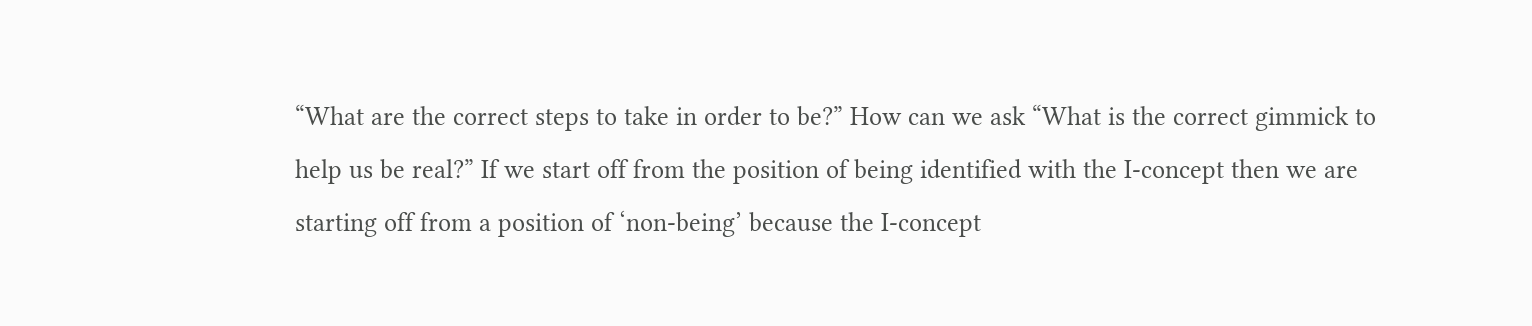“What are the correct steps to take in order to be?” How can we ask “What is the correct gimmick to help us be real?” If we start off from the position of being identified with the I-concept then we are starting off from a position of ‘non-being’ because the I-concept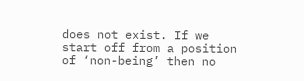does not exist. If we start off from a position of ‘non-being’ then no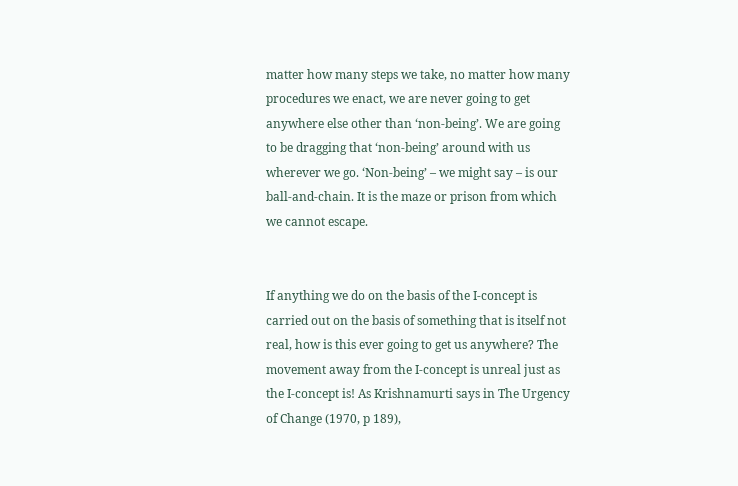matter how many steps we take, no matter how many procedures we enact, we are never going to get anywhere else other than ‘non-being’. We are going to be dragging that ‘non-being’ around with us wherever we go. ‘Non-being’ – we might say – is our ball-and-chain. It is the maze or prison from which we cannot escape.


If anything we do on the basis of the I-concept is carried out on the basis of something that is itself not real, how is this ever going to get us anywhere? The movement away from the I-concept is unreal just as the I-concept is! As Krishnamurti says in The Urgency of Change (1970, p 189),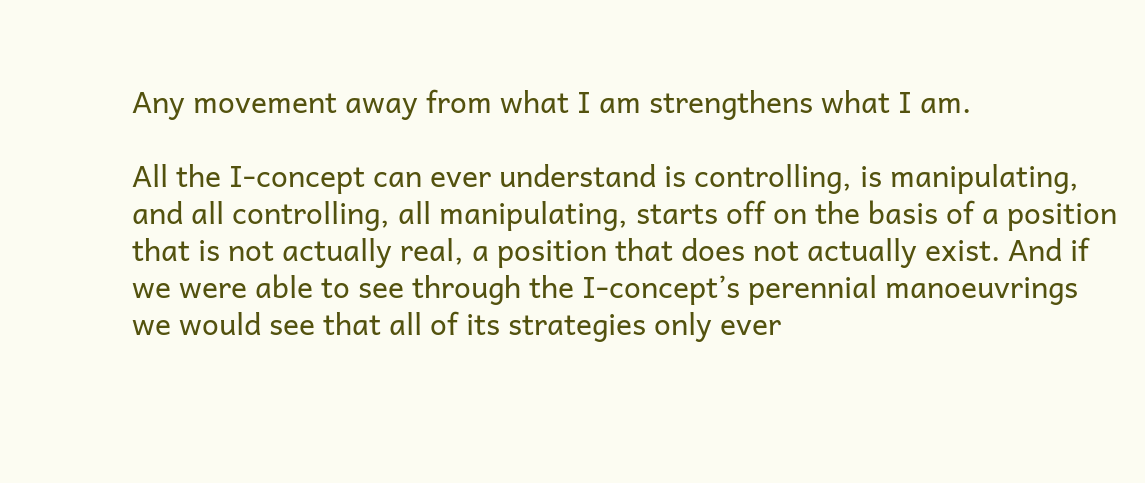Any movement away from what I am strengthens what I am.

All the I-concept can ever understand is controlling, is manipulating, and all controlling, all manipulating, starts off on the basis of a position that is not actually real, a position that does not actually exist. And if we were able to see through the I-concept’s perennial manoeuvrings we would see that all of its strategies only ever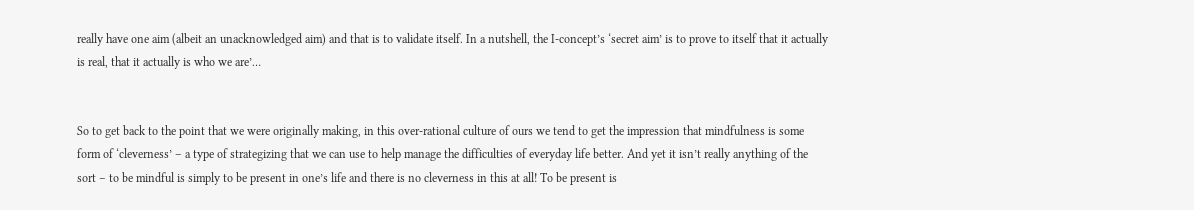really have one aim (albeit an unacknowledged aim) and that is to validate itself. In a nutshell, the I-concept’s ‘secret aim’ is to prove to itself that it actually is real, that it actually is who we are’…


So to get back to the point that we were originally making, in this over-rational culture of ours we tend to get the impression that mindfulness is some form of ‘cleverness’ – a type of strategizing that we can use to help manage the difficulties of everyday life better. And yet it isn’t really anything of the sort – to be mindful is simply to be present in one’s life and there is no cleverness in this at all! To be present is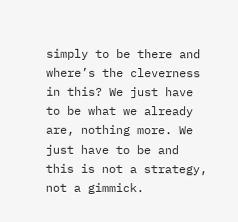simply to be there and where’s the cleverness in this? We just have to be what we already are, nothing more. We just have to be and this is not a strategy, not a gimmick.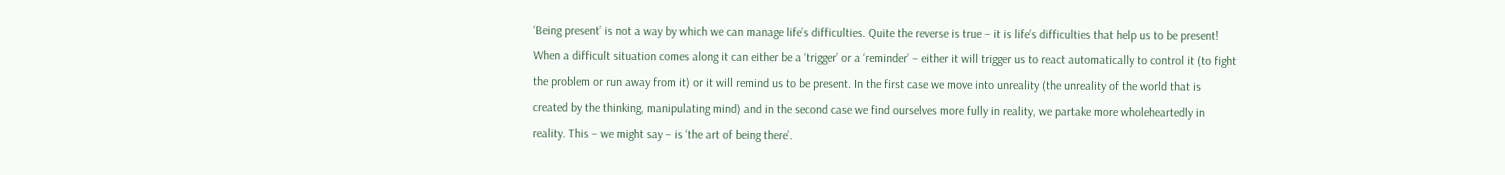‘Being present’ is not a way by which we can manage life’s difficulties. Quite the reverse is true – it is life’s difficulties that help us to be present! When a difficult situation comes along it can either be a ‘trigger’ or a ‘reminder’ – either it will trigger us to react automatically to control it (to fight the problem or run away from it) or it will remind us to be present. In the first case we move into unreality (the unreality of the world that is created by the thinking, manipulating mind) and in the second case we find ourselves more fully in reality, we partake more wholeheartedly in reality. This – we might say – is ‘the art of being there’.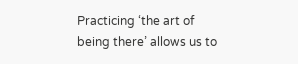Practicing ‘the art of being there’ allows us to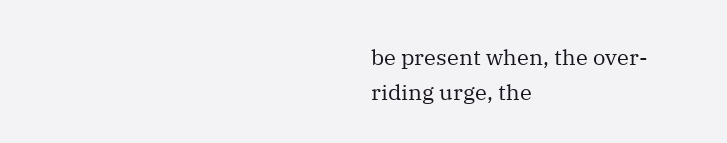be present when, the over-riding urge, the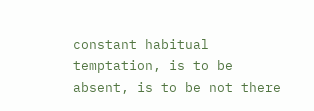constant habitual temptation, is to be absent, is to be not there